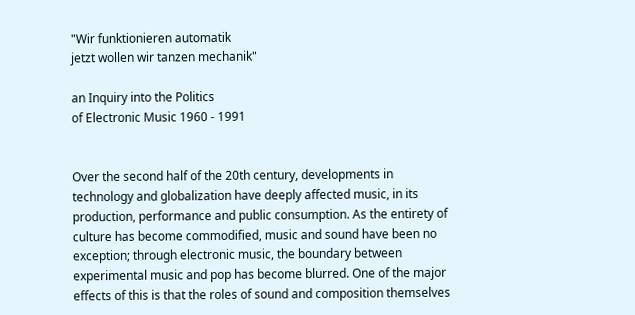"Wir funktionieren automatik
jetzt wollen wir tanzen mechanik"

an Inquiry into the Politics
of Electronic Music 1960 - 1991


Over the second half of the 20th century, developments in technology and globalization have deeply affected music, in its production, performance and public consumption. As the entirety of culture has become commodified, music and sound have been no exception; through electronic music, the boundary between experimental music and pop has become blurred. One of the major effects of this is that the roles of sound and composition themselves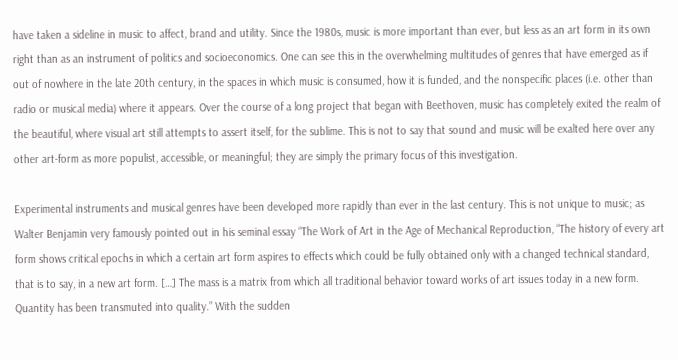have taken a sideline in music to affect, brand and utility. Since the 1980s, music is more important than ever, but less as an art form in its own right than as an instrument of politics and socioeconomics. One can see this in the overwhelming multitudes of genres that have emerged as if out of nowhere in the late 20th century, in the spaces in which music is consumed, how it is funded, and the nonspecific places (i.e. other than radio or musical media) where it appears. Over the course of a long project that began with Beethoven, music has completely exited the realm of the beautiful, where visual art still attempts to assert itself, for the sublime. This is not to say that sound and music will be exalted here over any other art-form as more populist, accessible, or meaningful; they are simply the primary focus of this investigation.

Experimental instruments and musical genres have been developed more rapidly than ever in the last century. This is not unique to music; as Walter Benjamin very famously pointed out in his seminal essay “The Work of Art in the Age of Mechanical Reproduction, “The history of every art form shows critical epochs in which a certain art form aspires to effects which could be fully obtained only with a changed technical standard, that is to say, in a new art form. […] The mass is a matrix from which all traditional behavior toward works of art issues today in a new form. Quantity has been transmuted into quality.” With the sudden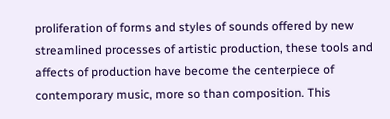proliferation of forms and styles of sounds offered by new streamlined processes of artistic production, these tools and affects of production have become the centerpiece of contemporary music, more so than composition. This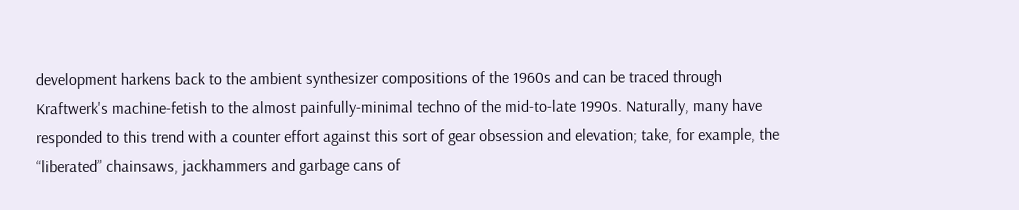development harkens back to the ambient synthesizer compositions of the 1960s and can be traced through Kraftwerk's machine-fetish to the almost painfully-minimal techno of the mid-to-late 1990s. Naturally, many have responded to this trend with a counter effort against this sort of gear obsession and elevation; take, for example, the “liberated” chainsaws, jackhammers and garbage cans of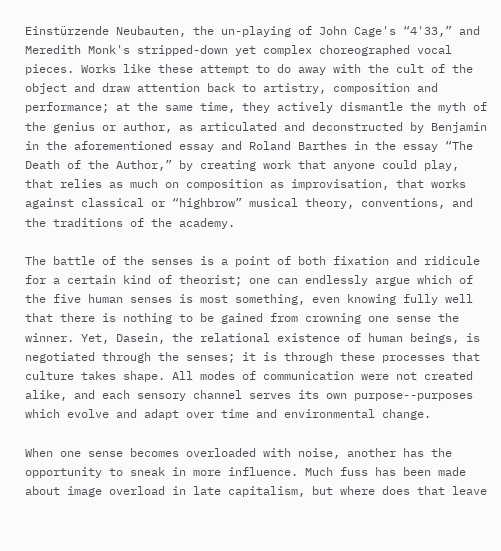Einstürzende Neubauten, the un-playing of John Cage's “4'33,” and Meredith Monk's stripped-down yet complex choreographed vocal pieces. Works like these attempt to do away with the cult of the object and draw attention back to artistry, composition and performance; at the same time, they actively dismantle the myth of the genius or author, as articulated and deconstructed by Benjamin in the aforementioned essay and Roland Barthes in the essay “The Death of the Author,” by creating work that anyone could play, that relies as much on composition as improvisation, that works against classical or “highbrow” musical theory, conventions, and the traditions of the academy.

The battle of the senses is a point of both fixation and ridicule for a certain kind of theorist; one can endlessly argue which of the five human senses is most something, even knowing fully well that there is nothing to be gained from crowning one sense the winner. Yet, Dasein, the relational existence of human beings, is negotiated through the senses; it is through these processes that culture takes shape. All modes of communication were not created alike, and each sensory channel serves its own purpose--purposes which evolve and adapt over time and environmental change.

When one sense becomes overloaded with noise, another has the opportunity to sneak in more influence. Much fuss has been made about image overload in late capitalism, but where does that leave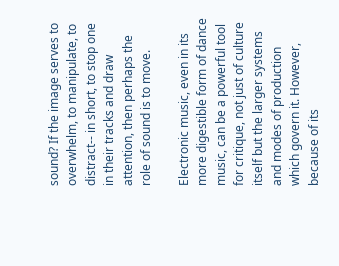sound? If the image serves to overwhelm, to manipulate, to distract-- in short, to stop one in their tracks and draw attention, then perhaps the role of sound is to move.

Electronic music, even in its more digestible form of dance music, can be a powerful tool for critique, not just of culture itself but the larger systems and modes of production which govern it. However, because of its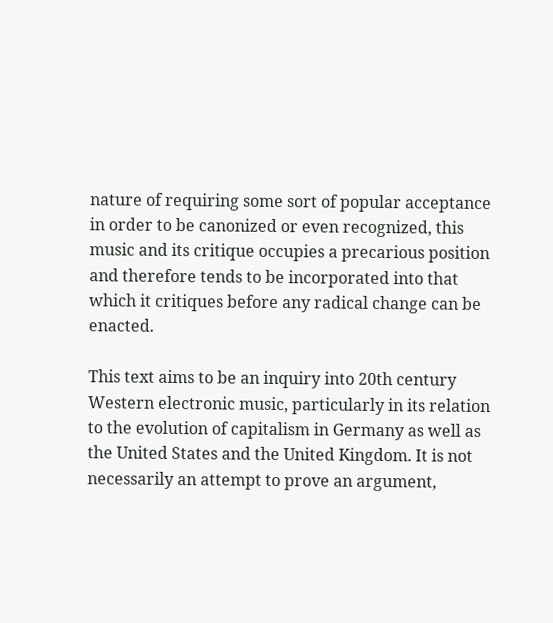nature of requiring some sort of popular acceptance in order to be canonized or even recognized, this music and its critique occupies a precarious position and therefore tends to be incorporated into that which it critiques before any radical change can be enacted.

This text aims to be an inquiry into 20th century Western electronic music, particularly in its relation to the evolution of capitalism in Germany as well as the United States and the United Kingdom. It is not necessarily an attempt to prove an argument,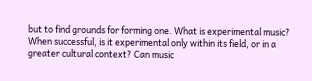but to find grounds for forming one. What is experimental music? When successful, is it experimental only within its field, or in a greater cultural context? Can music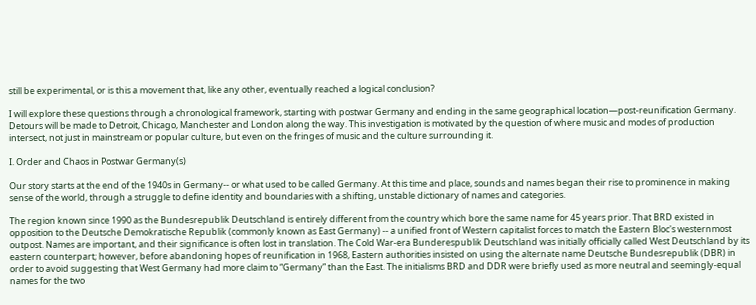still be experimental, or is this a movement that, like any other, eventually reached a logical conclusion?

I will explore these questions through a chronological framework, starting with postwar Germany and ending in the same geographical location—post-reunification Germany. Detours will be made to Detroit, Chicago, Manchester and London along the way. This investigation is motivated by the question of where music and modes of production intersect, not just in mainstream or popular culture, but even on the fringes of music and the culture surrounding it.

I. Order and Chaos in Postwar Germany(s)

Our story starts at the end of the 1940s in Germany-- or what used to be called Germany. At this time and place, sounds and names began their rise to prominence in making sense of the world, through a struggle to define identity and boundaries with a shifting, unstable dictionary of names and categories.

The region known since 1990 as the Bundesrepublik Deutschland is entirely different from the country which bore the same name for 45 years prior. That BRD existed in opposition to the Deutsche Demokratische Republik (commonly known as East Germany) -- a unified front of Western capitalist forces to match the Eastern Bloc's westernmost outpost. Names are important, and their significance is often lost in translation. The Cold War-era Bunderespublik Deutschland was initially officially called West Deutschland by its eastern counterpart; however, before abandoning hopes of reunification in 1968, Eastern authorities insisted on using the alternate name Deutsche Bundesrepublik (DBR) in order to avoid suggesting that West Germany had more claim to “Germany” than the East. The initialisms BRD and DDR were briefly used as more neutral and seemingly-equal names for the two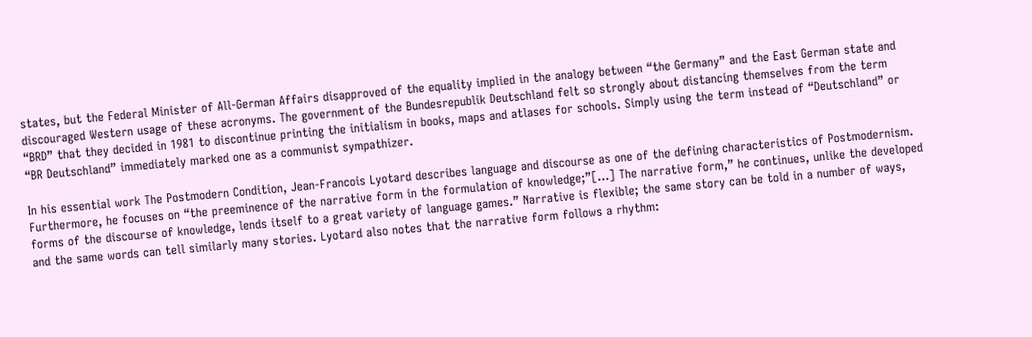states, but the Federal Minister of All-German Affairs disapproved of the equality implied in the analogy between “the Germany” and the East German state and discouraged Western usage of these acronyms. The government of the Bundesrepublik Deutschland felt so strongly about distancing themselves from the term “BRD” that they decided in 1981 to discontinue printing the initialism in books, maps and atlases for schools. Simply using the term instead of “Deutschland” or “BR Deutschland” immediately marked one as a communist sympathizer.

In his essential work The Postmodern Condition, Jean-Francois Lyotard describes language and discourse as one of the defining characteristics of Postmodernism. Furthermore, he focuses on “the preeminence of the narrative form in the formulation of knowledge;”[…] The narrative form,” he continues, unlike the developed forms of the discourse of knowledge, lends itself to a great variety of language games.” Narrative is flexible; the same story can be told in a number of ways, and the same words can tell similarly many stories. Lyotard also notes that the narrative form follows a rhythm: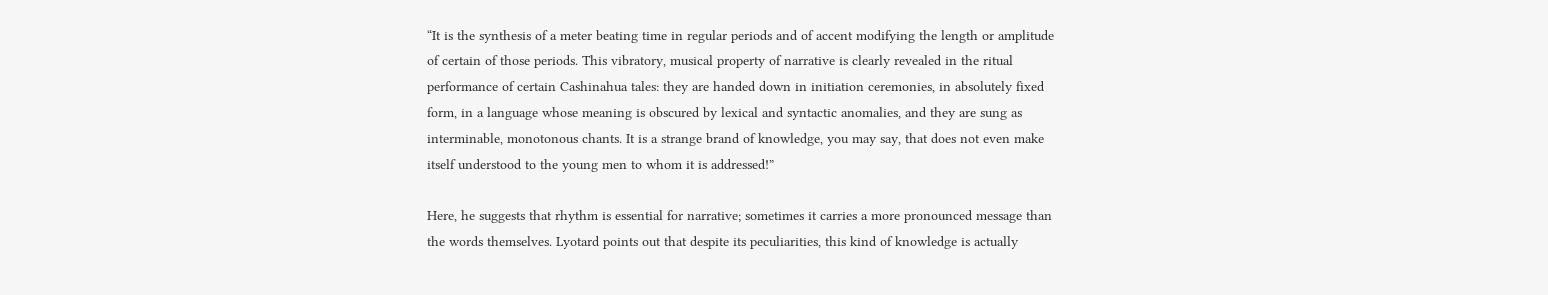“It is the synthesis of a meter beating time in regular periods and of accent modifying the length or amplitude of certain of those periods. This vibratory, musical property of narrative is clearly revealed in the ritual performance of certain Cashinahua tales: they are handed down in initiation ceremonies, in absolutely fixed form, in a language whose meaning is obscured by lexical and syntactic anomalies, and they are sung as interminable, monotonous chants. It is a strange brand of knowledge, you may say, that does not even make itself understood to the young men to whom it is addressed!”

Here, he suggests that rhythm is essential for narrative; sometimes it carries a more pronounced message than the words themselves. Lyotard points out that despite its peculiarities, this kind of knowledge is actually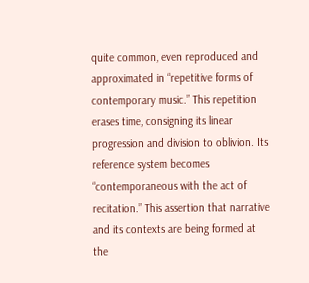quite common, even reproduced and approximated in “repetitive forms of contemporary music.” This repetition erases time, consigning its linear progression and division to oblivion. Its reference system becomes “contemporaneous with the act of recitation.” This assertion that narrative and its contexts are being formed at the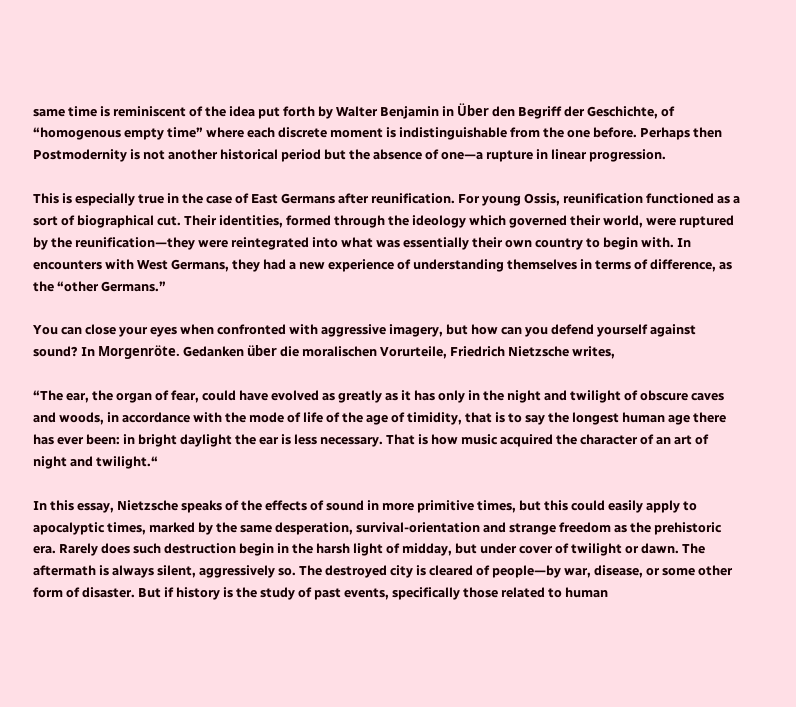same time is reminiscent of the idea put forth by Walter Benjamin in Über den Begriff der Geschichte, of “homogenous empty time” where each discrete moment is indistinguishable from the one before. Perhaps then Postmodernity is not another historical period but the absence of one—a rupture in linear progression.

This is especially true in the case of East Germans after reunification. For young Ossis, reunification functioned as a sort of biographical cut. Their identities, formed through the ideology which governed their world, were ruptured by the reunification—they were reintegrated into what was essentially their own country to begin with. In encounters with West Germans, they had a new experience of understanding themselves in terms of difference, as the “other Germans.”

You can close your eyes when confronted with aggressive imagery, but how can you defend yourself against sound? In Morgenröte. Gedanken über die moralischen Vorurteile, Friedrich Nietzsche writes,

“The ear, the organ of fear, could have evolved as greatly as it has only in the night and twilight of obscure caves and woods, in accordance with the mode of life of the age of timidity, that is to say the longest human age there has ever been: in bright daylight the ear is less necessary. That is how music acquired the character of an art of night and twilight.“

In this essay, Nietzsche speaks of the effects of sound in more primitive times, but this could easily apply to apocalyptic times, marked by the same desperation, survival-orientation and strange freedom as the prehistoric era. Rarely does such destruction begin in the harsh light of midday, but under cover of twilight or dawn. The aftermath is always silent, aggressively so. The destroyed city is cleared of people—by war, disease, or some other form of disaster. But if history is the study of past events, specifically those related to human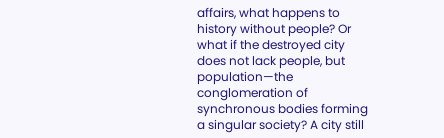affairs, what happens to history without people? Or what if the destroyed city does not lack people, but population—the conglomeration of synchronous bodies forming a singular society? A city still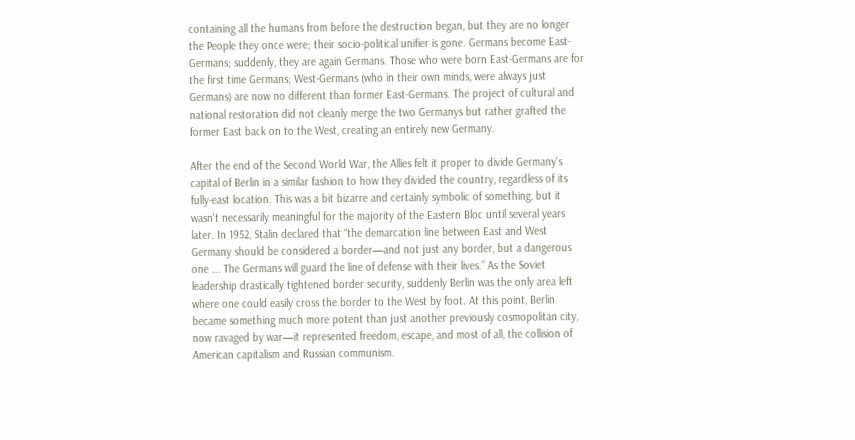containing all the humans from before the destruction began, but they are no longer the People they once were; their socio-political unifier is gone. Germans become East-Germans; suddenly, they are again Germans. Those who were born East-Germans are for the first time Germans; West-Germans (who in their own minds, were always just Germans) are now no different than former East-Germans. The project of cultural and national restoration did not cleanly merge the two Germanys but rather grafted the former East back on to the West, creating an entirely new Germany.

After the end of the Second World War, the Allies felt it proper to divide Germany's capital of Berlin in a similar fashion to how they divided the country, regardless of its fully-east location. This was a bit bizarre and certainly symbolic of something, but it wasn't necessarily meaningful for the majority of the Eastern Bloc until several years later. In 1952, Stalin declared that “the demarcation line between East and West Germany should be considered a border—and not just any border, but a dangerous one ... The Germans will guard the line of defense with their lives.” As the Soviet leadership drastically tightened border security, suddenly Berlin was the only area left where one could easily cross the border to the West by foot. At this point, Berlin became something much more potent than just another previously cosmopolitan city, now ravaged by war—it represented freedom, escape, and most of all, the collision of American capitalism and Russian communism.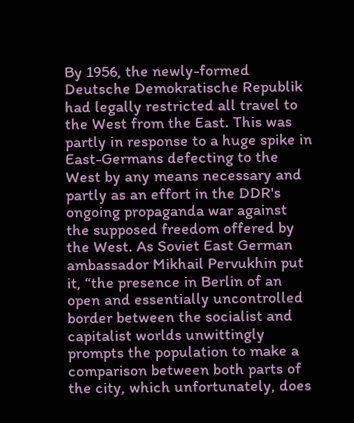By 1956, the newly-formed Deutsche Demokratische Republik had legally restricted all travel to the West from the East. This was partly in response to a huge spike in East-Germans defecting to the West by any means necessary and partly as an effort in the DDR's ongoing propaganda war against the supposed freedom offered by the West. As Soviet East German ambassador Mikhail Pervukhin put it, “the presence in Berlin of an open and essentially uncontrolled border between the socialist and capitalist worlds unwittingly prompts the population to make a comparison between both parts of the city, which unfortunately, does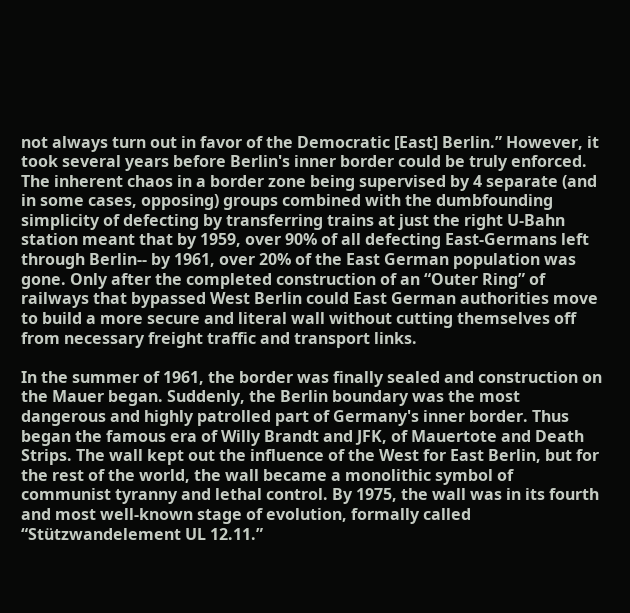not always turn out in favor of the Democratic [East] Berlin.” However, it took several years before Berlin's inner border could be truly enforced. The inherent chaos in a border zone being supervised by 4 separate (and in some cases, opposing) groups combined with the dumbfounding simplicity of defecting by transferring trains at just the right U-Bahn station meant that by 1959, over 90% of all defecting East-Germans left through Berlin-- by 1961, over 20% of the East German population was gone. Only after the completed construction of an “Outer Ring” of railways that bypassed West Berlin could East German authorities move to build a more secure and literal wall without cutting themselves off from necessary freight traffic and transport links.

In the summer of 1961, the border was finally sealed and construction on the Mauer began. Suddenly, the Berlin boundary was the most dangerous and highly patrolled part of Germany's inner border. Thus began the famous era of Willy Brandt and JFK, of Mauertote and Death Strips. The wall kept out the influence of the West for East Berlin, but for the rest of the world, the wall became a monolithic symbol of communist tyranny and lethal control. By 1975, the wall was in its fourth and most well-known stage of evolution, formally called “Stützwandelement UL 12.11.”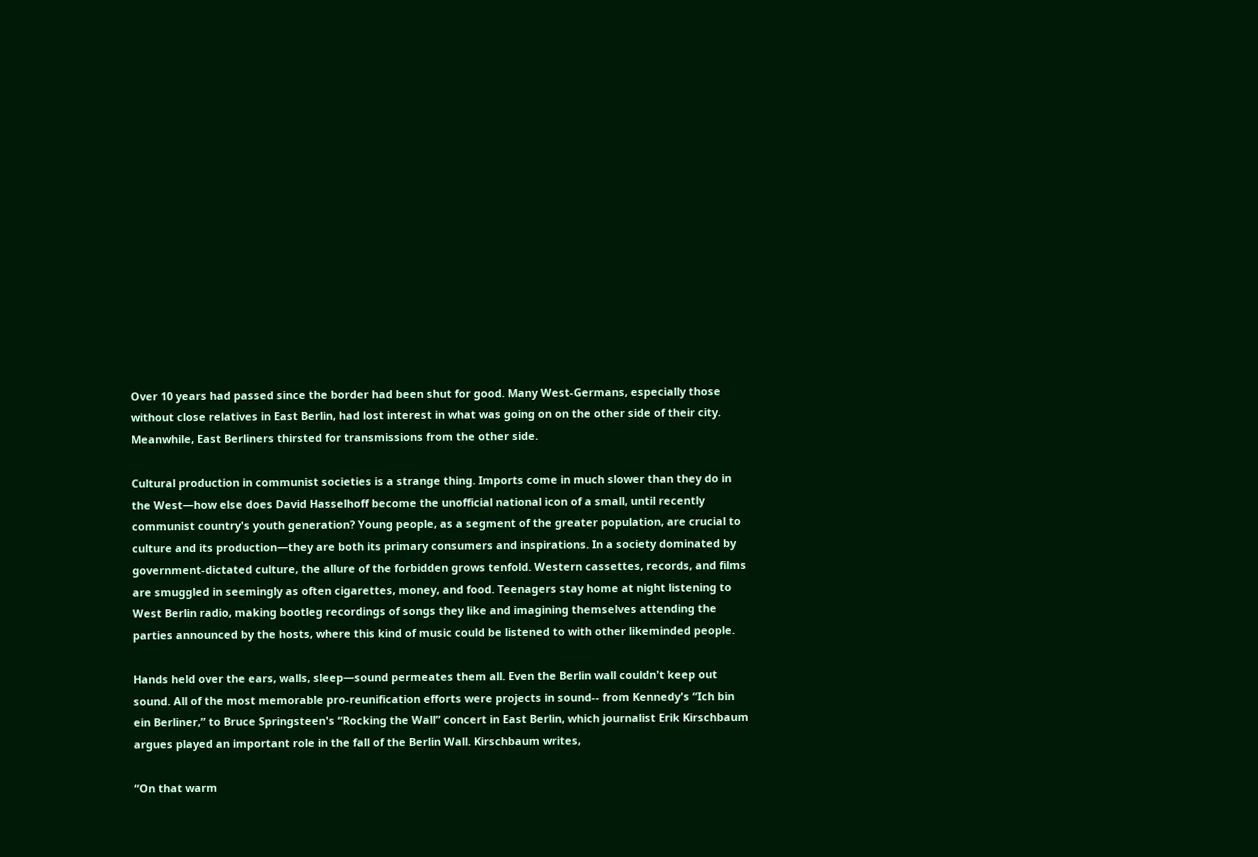Over 10 years had passed since the border had been shut for good. Many West-Germans, especially those without close relatives in East Berlin, had lost interest in what was going on on the other side of their city. Meanwhile, East Berliners thirsted for transmissions from the other side.

Cultural production in communist societies is a strange thing. Imports come in much slower than they do in the West—how else does David Hasselhoff become the unofficial national icon of a small, until recently communist country's youth generation? Young people, as a segment of the greater population, are crucial to culture and its production—they are both its primary consumers and inspirations. In a society dominated by government-dictated culture, the allure of the forbidden grows tenfold. Western cassettes, records, and films are smuggled in seemingly as often cigarettes, money, and food. Teenagers stay home at night listening to West Berlin radio, making bootleg recordings of songs they like and imagining themselves attending the parties announced by the hosts, where this kind of music could be listened to with other likeminded people.

Hands held over the ears, walls, sleep—sound permeates them all. Even the Berlin wall couldn't keep out sound. All of the most memorable pro-reunification efforts were projects in sound-- from Kennedy's “Ich bin ein Berliner,” to Bruce Springsteen's “Rocking the Wall” concert in East Berlin, which journalist Erik Kirschbaum argues played an important role in the fall of the Berlin Wall. Kirschbaum writes,

“On that warm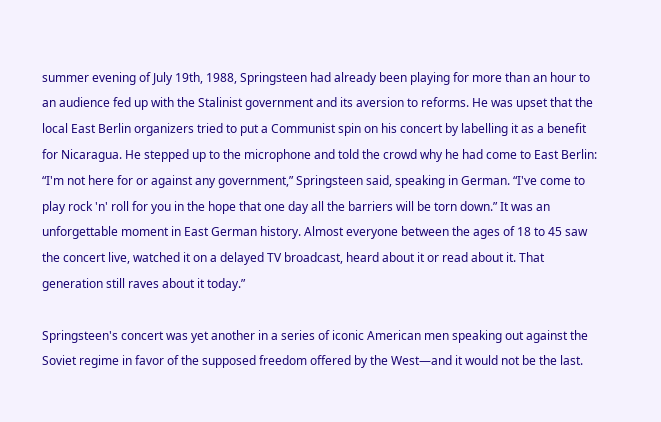summer evening of July 19th, 1988, Springsteen had already been playing for more than an hour to an audience fed up with the Stalinist government and its aversion to reforms. He was upset that the local East Berlin organizers tried to put a Communist spin on his concert by labelling it as a benefit for Nicaragua. He stepped up to the microphone and told the crowd why he had come to East Berlin: “I'm not here for or against any government,” Springsteen said, speaking in German. “I've come to play rock 'n' roll for you in the hope that one day all the barriers will be torn down.” It was an unforgettable moment in East German history. Almost everyone between the ages of 18 to 45 saw the concert live, watched it on a delayed TV broadcast, heard about it or read about it. That generation still raves about it today.”

Springsteen's concert was yet another in a series of iconic American men speaking out against the Soviet regime in favor of the supposed freedom offered by the West—and it would not be the last.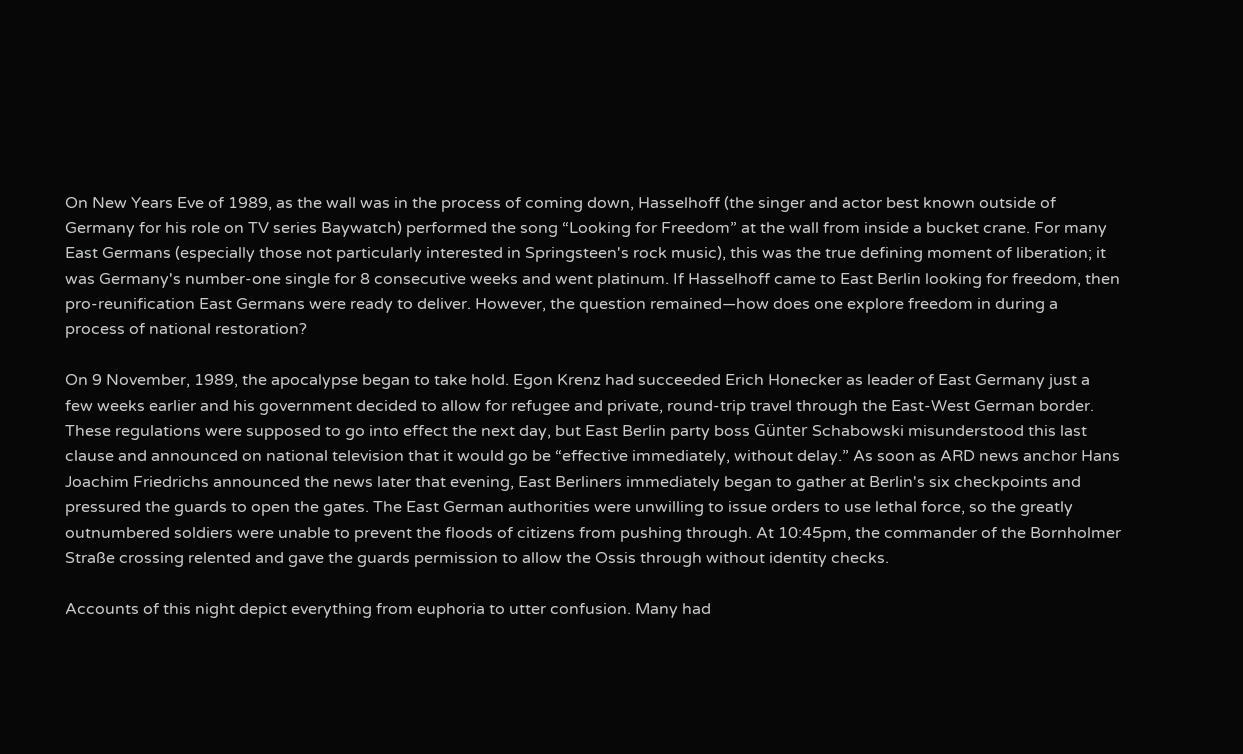On New Years Eve of 1989, as the wall was in the process of coming down, Hasselhoff (the singer and actor best known outside of Germany for his role on TV series Baywatch) performed the song “Looking for Freedom” at the wall from inside a bucket crane. For many East Germans (especially those not particularly interested in Springsteen's rock music), this was the true defining moment of liberation; it was Germany's number-one single for 8 consecutive weeks and went platinum. If Hasselhoff came to East Berlin looking for freedom, then pro-reunification East Germans were ready to deliver. However, the question remained—how does one explore freedom in during a process of national restoration?

On 9 November, 1989, the apocalypse began to take hold. Egon Krenz had succeeded Erich Honecker as leader of East Germany just a few weeks earlier and his government decided to allow for refugee and private, round-trip travel through the East-West German border. These regulations were supposed to go into effect the next day, but East Berlin party boss Günter Schabowski misunderstood this last clause and announced on national television that it would go be “effective immediately, without delay.” As soon as ARD news anchor Hans Joachim Friedrichs announced the news later that evening, East Berliners immediately began to gather at Berlin's six checkpoints and pressured the guards to open the gates. The East German authorities were unwilling to issue orders to use lethal force, so the greatly outnumbered soldiers were unable to prevent the floods of citizens from pushing through. At 10:45pm, the commander of the Bornholmer Straße crossing relented and gave the guards permission to allow the Ossis through without identity checks.

Accounts of this night depict everything from euphoria to utter confusion. Many had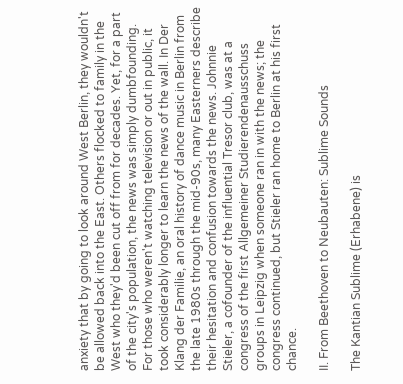anxiety that by going to look around West Berlin, they wouldn't be allowed back into the East. Others flocked to family in the West who they'd been cut off from for decades. Yet, for a part of the city's population, the news was simply dumbfounding. For those who weren't watching television or out in public, it took considerably longer to learn the news of the wall. In Der Klang der Familie, an oral history of dance music in Berlin from the late 1980s through the mid-90s, many Easterners describe their hesitation and confusion towards the news. Johnnie Stieler, a cofounder of the influential Tresor club, was at a congress of the first Allgemeiner Studierendenausschuss groups in Leipzig when someone ran in with the news; the congress continued, but Stieler ran home to Berlin at his first chance.

II. From Beethoven to Neubauten: Sublime Sounds

The Kantian Sublime (Erhabene) is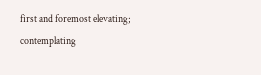first and foremost elevating; contemplating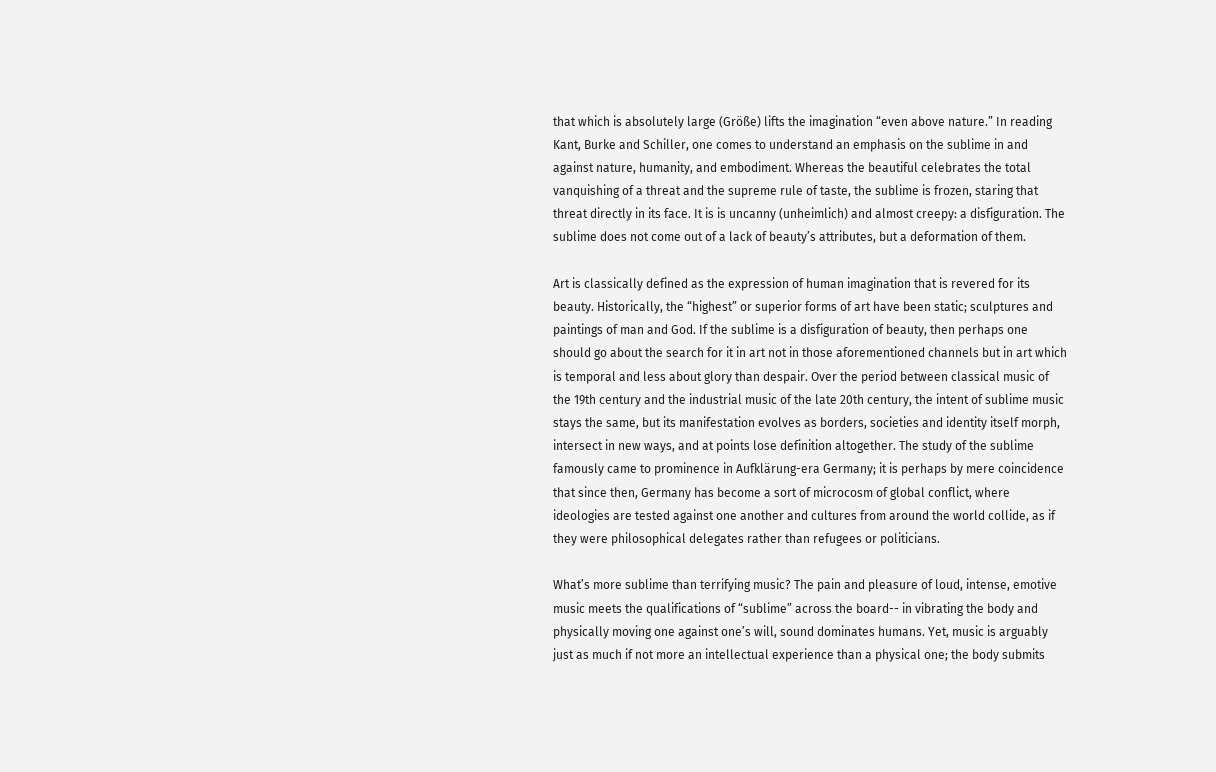that which is absolutely large (Größe) lifts the imagination “even above nature.” In reading Kant, Burke and Schiller, one comes to understand an emphasis on the sublime in and against nature, humanity, and embodiment. Whereas the beautiful celebrates the total vanquishing of a threat and the supreme rule of taste, the sublime is frozen, staring that threat directly in its face. It is is uncanny (unheimlich) and almost creepy: a disfiguration. The sublime does not come out of a lack of beauty’s attributes, but a deformation of them.

Art is classically defined as the expression of human imagination that is revered for its beauty. Historically, the “highest” or superior forms of art have been static; sculptures and paintings of man and God. If the sublime is a disfiguration of beauty, then perhaps one should go about the search for it in art not in those aforementioned channels but in art which is temporal and less about glory than despair. Over the period between classical music of the 19th century and the industrial music of the late 20th century, the intent of sublime music stays the same, but its manifestation evolves as borders, societies and identity itself morph, intersect in new ways, and at points lose definition altogether. The study of the sublime famously came to prominence in Aufklärung-era Germany; it is perhaps by mere coincidence that since then, Germany has become a sort of microcosm of global conflict, where ideologies are tested against one another and cultures from around the world collide, as if they were philosophical delegates rather than refugees or politicians.

What’s more sublime than terrifying music? The pain and pleasure of loud, intense, emotive music meets the qualifications of “sublime” across the board-- in vibrating the body and physically moving one against one’s will, sound dominates humans. Yet, music is arguably just as much if not more an intellectual experience than a physical one; the body submits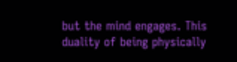but the mind engages. This duality of being physically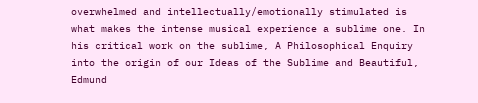overwhelmed and intellectually/emotionally stimulated is what makes the intense musical experience a sublime one. In his critical work on the sublime, A Philosophical Enquiry into the origin of our Ideas of the Sublime and Beautiful, Edmund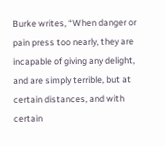Burke writes, “When danger or pain press too nearly, they are incapable of giving any delight, and are simply terrible, but at certain distances, and with certain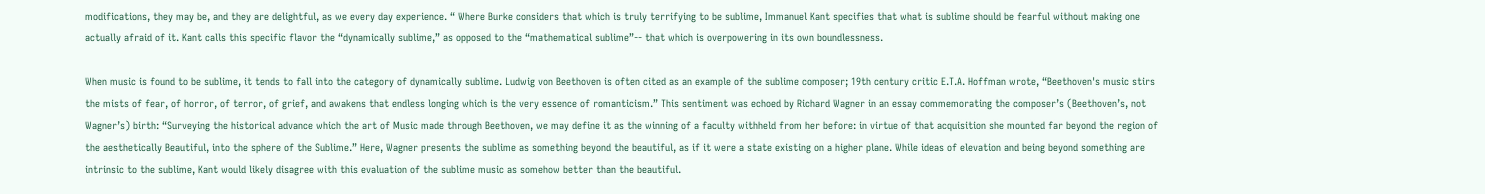modifications, they may be, and they are delightful, as we every day experience. “ Where Burke considers that which is truly terrifying to be sublime, Immanuel Kant specifies that what is sublime should be fearful without making one actually afraid of it. Kant calls this specific flavor the “dynamically sublime,” as opposed to the “mathematical sublime”-- that which is overpowering in its own boundlessness.

When music is found to be sublime, it tends to fall into the category of dynamically sublime. Ludwig von Beethoven is often cited as an example of the sublime composer; 19th century critic E.T.A. Hoffman wrote, “Beethoven's music stirs the mists of fear, of horror, of terror, of grief, and awakens that endless longing which is the very essence of romanticism.” This sentiment was echoed by Richard Wagner in an essay commemorating the composer’s (Beethoven’s, not Wagner’s) birth: “Surveying the historical advance which the art of Music made through Beethoven, we may define it as the winning of a faculty withheld from her before: in virtue of that acquisition she mounted far beyond the region of the aesthetically Beautiful, into the sphere of the Sublime.” Here, Wagner presents the sublime as something beyond the beautiful, as if it were a state existing on a higher plane. While ideas of elevation and being beyond something are intrinsic to the sublime, Kant would likely disagree with this evaluation of the sublime music as somehow better than the beautiful.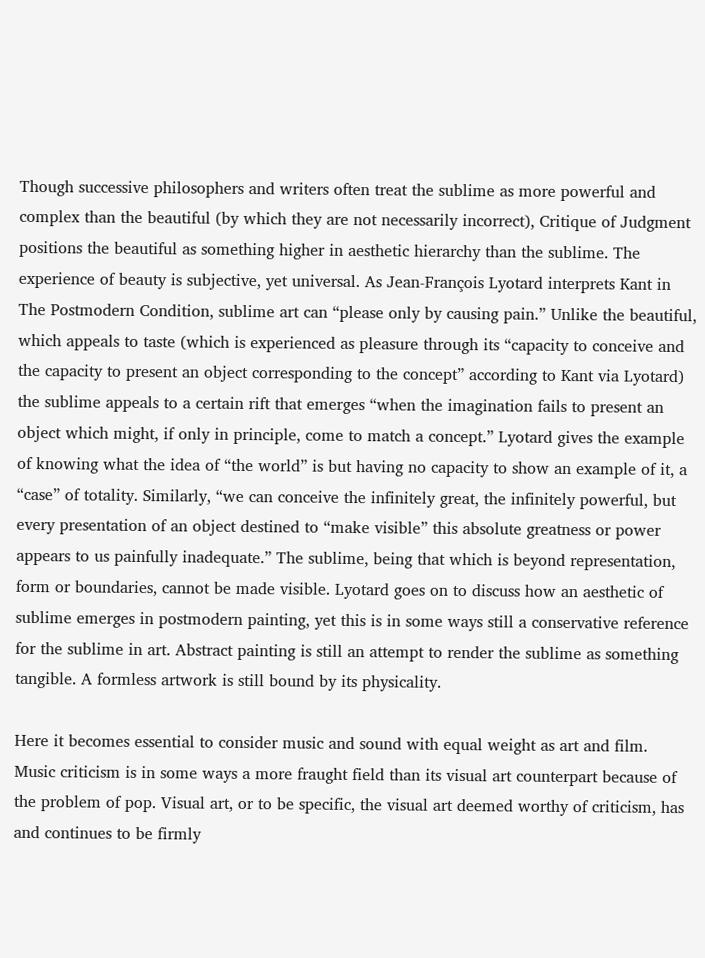Though successive philosophers and writers often treat the sublime as more powerful and complex than the beautiful (by which they are not necessarily incorrect), Critique of Judgment positions the beautiful as something higher in aesthetic hierarchy than the sublime. The experience of beauty is subjective, yet universal. As Jean-François Lyotard interprets Kant in The Postmodern Condition, sublime art can “please only by causing pain.” Unlike the beautiful, which appeals to taste (which is experienced as pleasure through its “capacity to conceive and the capacity to present an object corresponding to the concept” according to Kant via Lyotard) the sublime appeals to a certain rift that emerges “when the imagination fails to present an object which might, if only in principle, come to match a concept.” Lyotard gives the example of knowing what the idea of “the world” is but having no capacity to show an example of it, a “case” of totality. Similarly, “we can conceive the infinitely great, the infinitely powerful, but every presentation of an object destined to “make visible” this absolute greatness or power appears to us painfully inadequate.” The sublime, being that which is beyond representation, form or boundaries, cannot be made visible. Lyotard goes on to discuss how an aesthetic of sublime emerges in postmodern painting, yet this is in some ways still a conservative reference for the sublime in art. Abstract painting is still an attempt to render the sublime as something tangible. A formless artwork is still bound by its physicality.

Here it becomes essential to consider music and sound with equal weight as art and film. Music criticism is in some ways a more fraught field than its visual art counterpart because of the problem of pop. Visual art, or to be specific, the visual art deemed worthy of criticism, has and continues to be firmly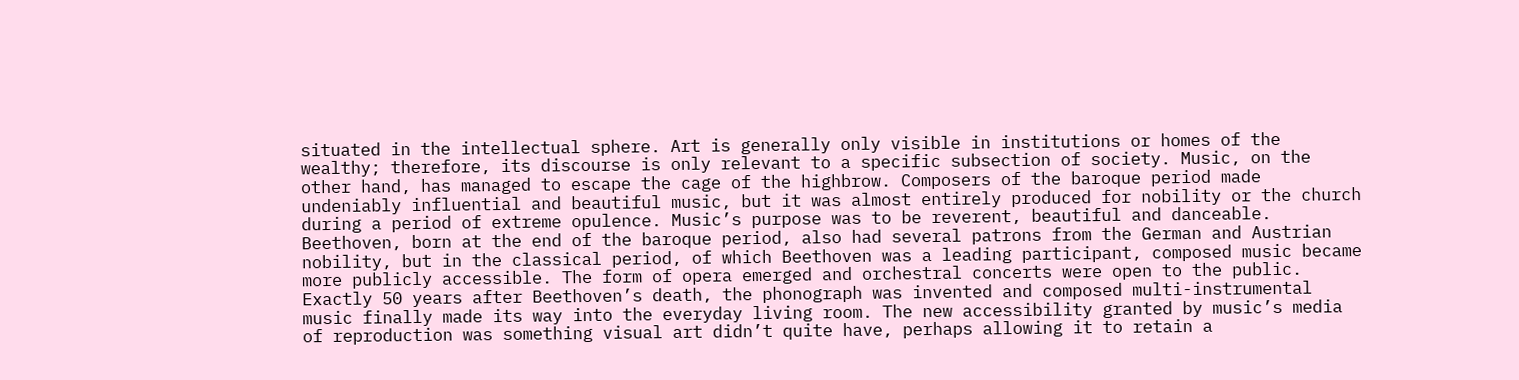situated in the intellectual sphere. Art is generally only visible in institutions or homes of the wealthy; therefore, its discourse is only relevant to a specific subsection of society. Music, on the other hand, has managed to escape the cage of the highbrow. Composers of the baroque period made undeniably influential and beautiful music, but it was almost entirely produced for nobility or the church during a period of extreme opulence. Music’s purpose was to be reverent, beautiful and danceable. Beethoven, born at the end of the baroque period, also had several patrons from the German and Austrian nobility, but in the classical period, of which Beethoven was a leading participant, composed music became more publicly accessible. The form of opera emerged and orchestral concerts were open to the public. Exactly 50 years after Beethoven’s death, the phonograph was invented and composed multi-instrumental music finally made its way into the everyday living room. The new accessibility granted by music’s media of reproduction was something visual art didn’t quite have, perhaps allowing it to retain a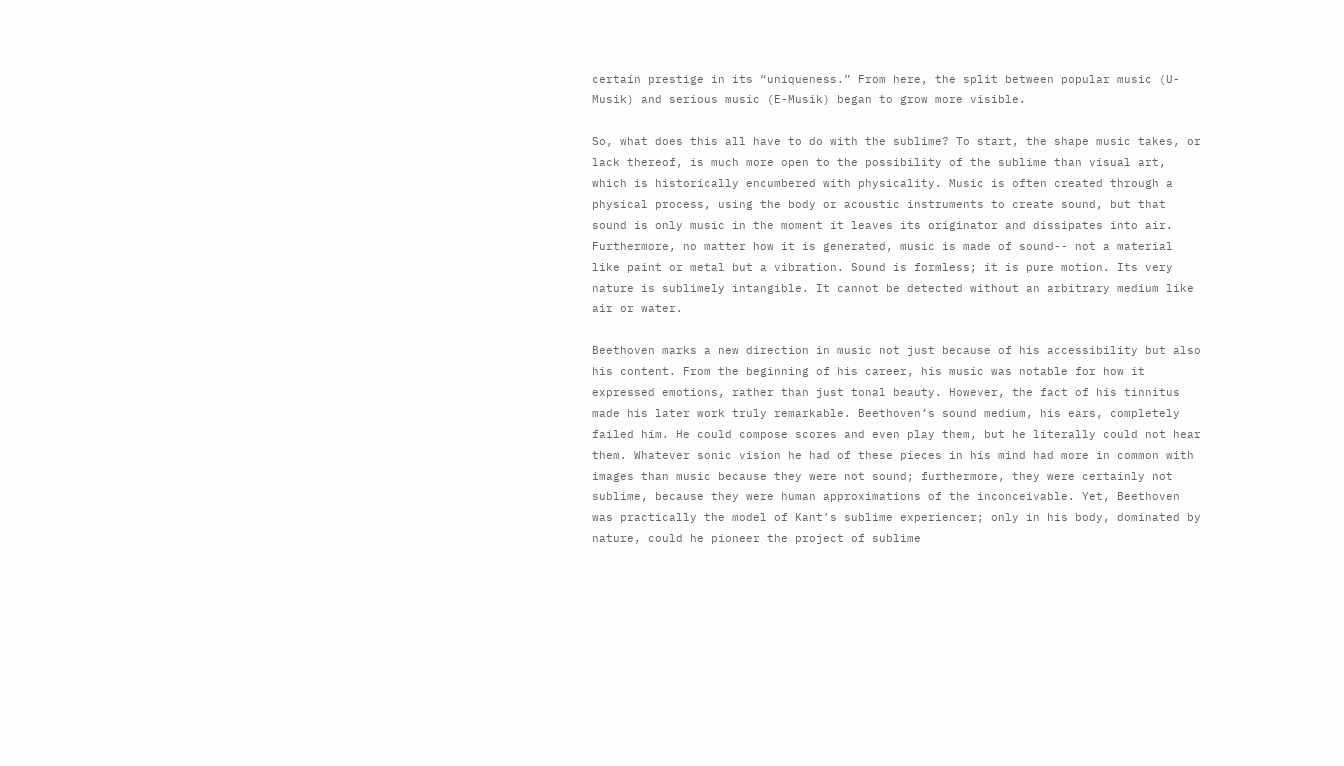certain prestige in its “uniqueness.” From here, the split between popular music (U-Musik) and serious music (E-Musik) began to grow more visible.

So, what does this all have to do with the sublime? To start, the shape music takes, or lack thereof, is much more open to the possibility of the sublime than visual art, which is historically encumbered with physicality. Music is often created through a physical process, using the body or acoustic instruments to create sound, but that sound is only music in the moment it leaves its originator and dissipates into air. Furthermore, no matter how it is generated, music is made of sound-- not a material like paint or metal but a vibration. Sound is formless; it is pure motion. Its very nature is sublimely intangible. It cannot be detected without an arbitrary medium like air or water.

Beethoven marks a new direction in music not just because of his accessibility but also his content. From the beginning of his career, his music was notable for how it expressed emotions, rather than just tonal beauty. However, the fact of his tinnitus made his later work truly remarkable. Beethoven’s sound medium, his ears, completely failed him. He could compose scores and even play them, but he literally could not hear them. Whatever sonic vision he had of these pieces in his mind had more in common with images than music because they were not sound; furthermore, they were certainly not sublime, because they were human approximations of the inconceivable. Yet, Beethoven was practically the model of Kant’s sublime experiencer; only in his body, dominated by nature, could he pioneer the project of sublime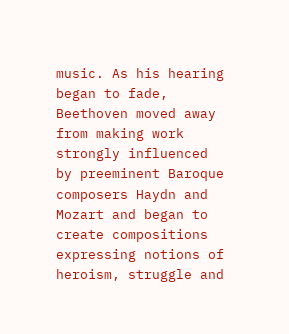music. As his hearing began to fade, Beethoven moved away from making work strongly influenced by preeminent Baroque composers Haydn and Mozart and began to create compositions expressing notions of heroism, struggle and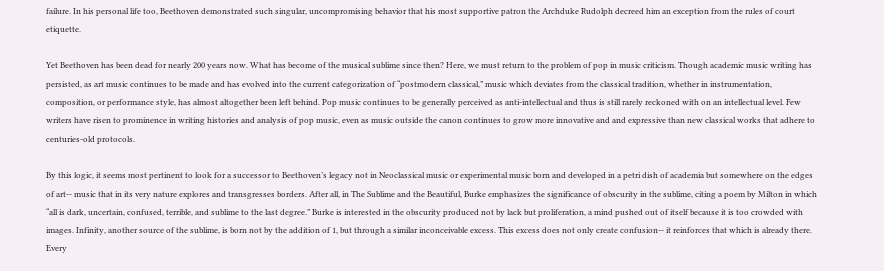failure. In his personal life too, Beethoven demonstrated such singular, uncompromising behavior that his most supportive patron the Archduke Rudolph decreed him an exception from the rules of court etiquette.

Yet Beethoven has been dead for nearly 200 years now. What has become of the musical sublime since then? Here, we must return to the problem of pop in music criticism. Though academic music writing has persisted, as art music continues to be made and has evolved into the current categorization of “postmodern classical,” music which deviates from the classical tradition, whether in instrumentation, composition, or performance style, has almost altogether been left behind. Pop music continues to be generally perceived as anti-intellectual and thus is still rarely reckoned with on an intellectual level. Few writers have risen to prominence in writing histories and analysis of pop music, even as music outside the canon continues to grow more innovative and and expressive than new classical works that adhere to centuries-old protocols.

By this logic, it seems most pertinent to look for a successor to Beethoven’s legacy not in Neoclassical music or experimental music born and developed in a petri dish of academia but somewhere on the edges of art-- music that in its very nature explores and transgresses borders. After all, in The Sublime and the Beautiful, Burke emphasizes the significance of obscurity in the sublime, citing a poem by Milton in which “all is dark, uncertain, confused, terrible, and sublime to the last degree.” Burke is interested in the obscurity produced not by lack but proliferation, a mind pushed out of itself because it is too crowded with images. Infinity, another source of the sublime, is born not by the addition of 1, but through a similar inconceivable excess. This excess does not only create confusion-- it reinforces that which is already there. Every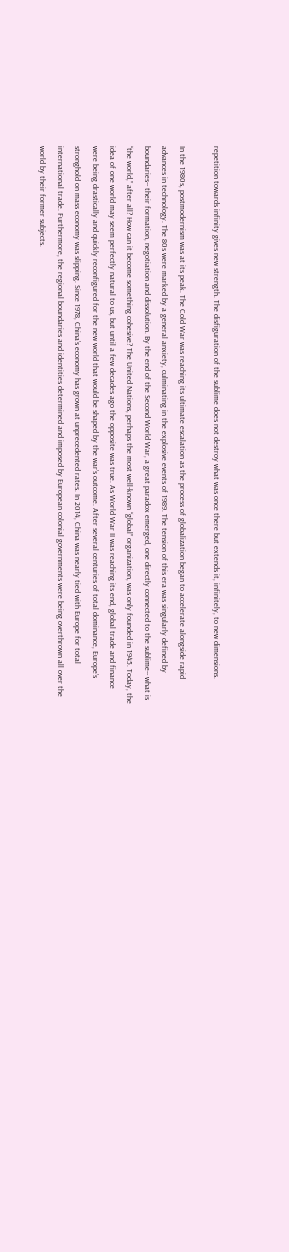repetition towards infinity gives new strength. The disfiguration of the sublime does not destroy what was once there but extends it, infinitely, to new dimensions.

In the 1980s, postmodernism was at its peak. The Cold War was reaching its ultimate escalation as the process of globalization began to accelerate alongside rapid advances in technology. The 80s were marked by a general anxiety, culminating in the explosive events of 1989. The tension of this era was singularly defined by boundaries-- their formation, negotiation and dissolution. By the end of the Second World War, a great paradox emerged, one directly connected to the sublime-- what is “the world,” after all? How can it become something cohesive? The United Nations, perhaps the most well-known “global” organization, was only founded in 1945. Today, the idea of one world may seem perfectly natural to us, but until a few decades ago the opposite was true. As World War II was reaching its end, global trade and finance were being drastically and quickly reconfigured for the new world that would be shaped by the war’s outcome. After several centuries of total dominance, Europe’s stronghold on mass economy was slipping. Since 1978, China’s economy has grown at unprecedented rates. In 2014, China was nearly tied with Europe for total international trade. Furthermore, the regional boundaries and identities determined and imposed by European colonial governments were being overthrown all over the world by their former subjects.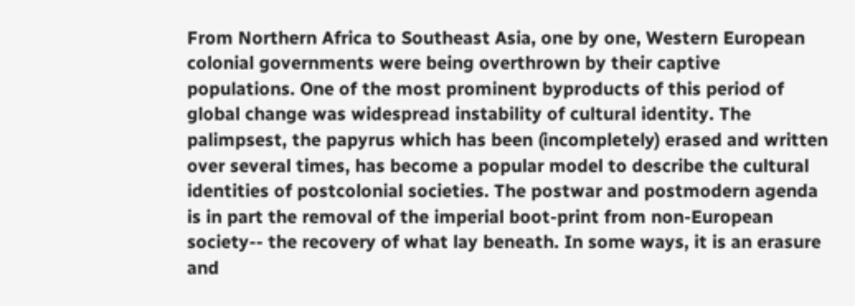From Northern Africa to Southeast Asia, one by one, Western European colonial governments were being overthrown by their captive populations. One of the most prominent byproducts of this period of global change was widespread instability of cultural identity. The palimpsest, the papyrus which has been (incompletely) erased and written over several times, has become a popular model to describe the cultural identities of postcolonial societies. The postwar and postmodern agenda is in part the removal of the imperial boot-print from non-European society-- the recovery of what lay beneath. In some ways, it is an erasure and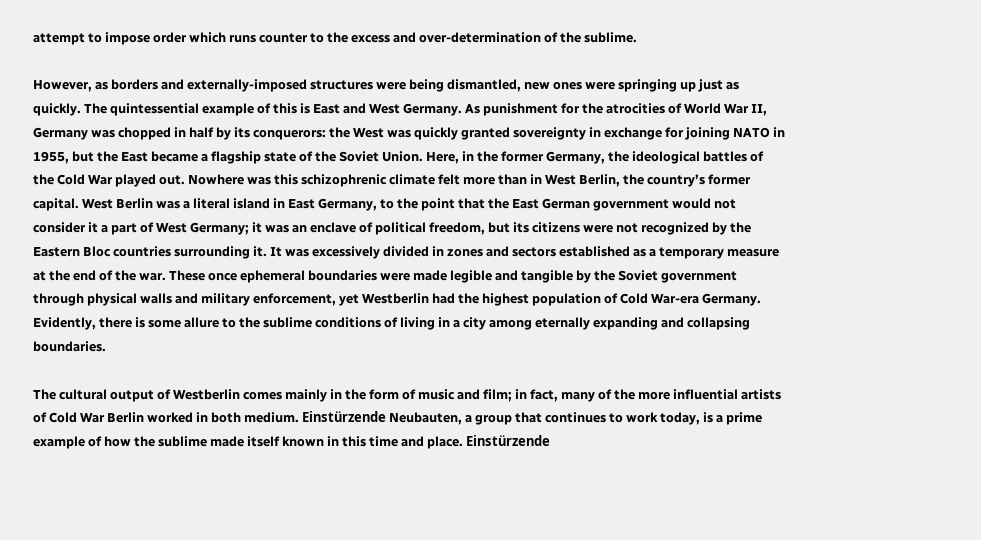attempt to impose order which runs counter to the excess and over-determination of the sublime.

However, as borders and externally-imposed structures were being dismantled, new ones were springing up just as quickly. The quintessential example of this is East and West Germany. As punishment for the atrocities of World War II, Germany was chopped in half by its conquerors: the West was quickly granted sovereignty in exchange for joining NATO in 1955, but the East became a flagship state of the Soviet Union. Here, in the former Germany, the ideological battles of the Cold War played out. Nowhere was this schizophrenic climate felt more than in West Berlin, the country’s former capital. West Berlin was a literal island in East Germany, to the point that the East German government would not consider it a part of West Germany; it was an enclave of political freedom, but its citizens were not recognized by the Eastern Bloc countries surrounding it. It was excessively divided in zones and sectors established as a temporary measure at the end of the war. These once ephemeral boundaries were made legible and tangible by the Soviet government through physical walls and military enforcement, yet Westberlin had the highest population of Cold War-era Germany. Evidently, there is some allure to the sublime conditions of living in a city among eternally expanding and collapsing boundaries.

The cultural output of Westberlin comes mainly in the form of music and film; in fact, many of the more influential artists of Cold War Berlin worked in both medium. Einstürzende Neubauten, a group that continues to work today, is a prime example of how the sublime made itself known in this time and place. Einstürzende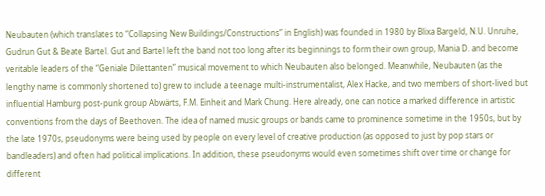Neubauten (which translates to “Collapsing New Buildings/Constructions” in English) was founded in 1980 by Blixa Bargeld, N.U. Unruhe, Gudrun Gut & Beate Bartel. Gut and Bartel left the band not too long after its beginnings to form their own group, Mania D. and become veritable leaders of the “Geniale Dilettanten” musical movement to which Neubauten also belonged. Meanwhile, Neubauten (as the lengthy name is commonly shortened to) grew to include a teenage multi-instrumentalist, Alex Hacke, and two members of short-lived but influential Hamburg post-punk group Abwärts, F.M. Einheit and Mark Chung. Here already, one can notice a marked difference in artistic conventions from the days of Beethoven. The idea of named music groups or bands came to prominence sometime in the 1950s, but by the late 1970s, pseudonyms were being used by people on every level of creative production (as opposed to just by pop stars or bandleaders) and often had political implications. In addition, these pseudonyms would even sometimes shift over time or change for different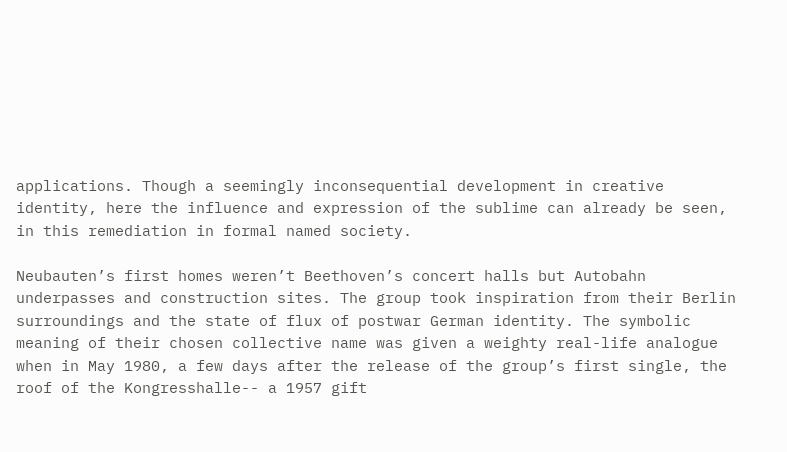applications. Though a seemingly inconsequential development in creative identity, here the influence and expression of the sublime can already be seen, in this remediation in formal named society.

Neubauten’s first homes weren’t Beethoven’s concert halls but Autobahn underpasses and construction sites. The group took inspiration from their Berlin surroundings and the state of flux of postwar German identity. The symbolic meaning of their chosen collective name was given a weighty real-life analogue when in May 1980, a few days after the release of the group’s first single, the roof of the Kongresshalle-- a 1957 gift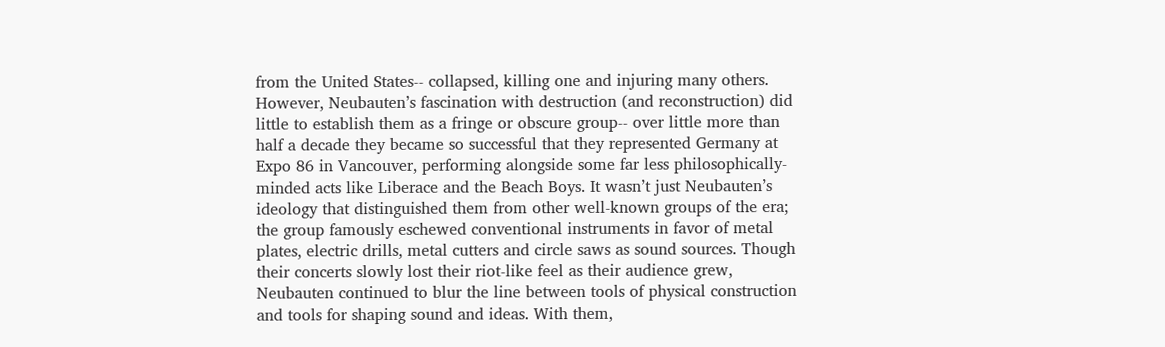from the United States-- collapsed, killing one and injuring many others. However, Neubauten’s fascination with destruction (and reconstruction) did little to establish them as a fringe or obscure group-- over little more than half a decade they became so successful that they represented Germany at Expo 86 in Vancouver, performing alongside some far less philosophically-minded acts like Liberace and the Beach Boys. It wasn’t just Neubauten’s ideology that distinguished them from other well-known groups of the era; the group famously eschewed conventional instruments in favor of metal plates, electric drills, metal cutters and circle saws as sound sources. Though their concerts slowly lost their riot-like feel as their audience grew, Neubauten continued to blur the line between tools of physical construction and tools for shaping sound and ideas. With them,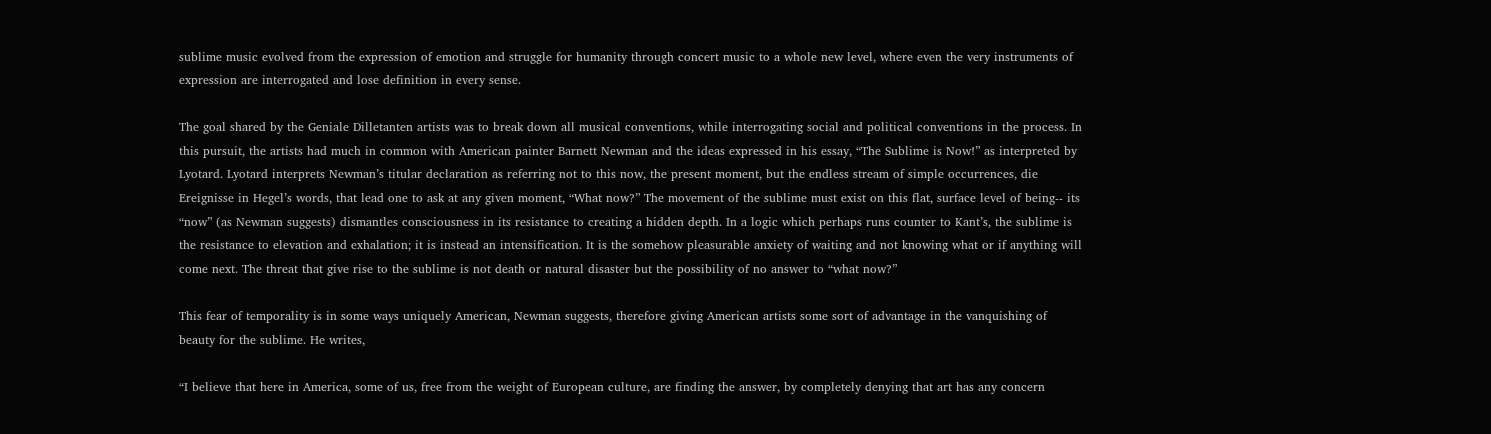sublime music evolved from the expression of emotion and struggle for humanity through concert music to a whole new level, where even the very instruments of expression are interrogated and lose definition in every sense.

The goal shared by the Geniale Dilletanten artists was to break down all musical conventions, while interrogating social and political conventions in the process. In this pursuit, the artists had much in common with American painter Barnett Newman and the ideas expressed in his essay, “The Sublime is Now!” as interpreted by Lyotard. Lyotard interprets Newman’s titular declaration as referring not to this now, the present moment, but the endless stream of simple occurrences, die Ereignisse in Hegel’s words, that lead one to ask at any given moment, “What now?” The movement of the sublime must exist on this flat, surface level of being-- its “now” (as Newman suggests) dismantles consciousness in its resistance to creating a hidden depth. In a logic which perhaps runs counter to Kant’s, the sublime is the resistance to elevation and exhalation; it is instead an intensification. It is the somehow pleasurable anxiety of waiting and not knowing what or if anything will come next. The threat that give rise to the sublime is not death or natural disaster but the possibility of no answer to “what now?”

This fear of temporality is in some ways uniquely American, Newman suggests, therefore giving American artists some sort of advantage in the vanquishing of beauty for the sublime. He writes,

“I believe that here in America, some of us, free from the weight of European culture, are finding the answer, by completely denying that art has any concern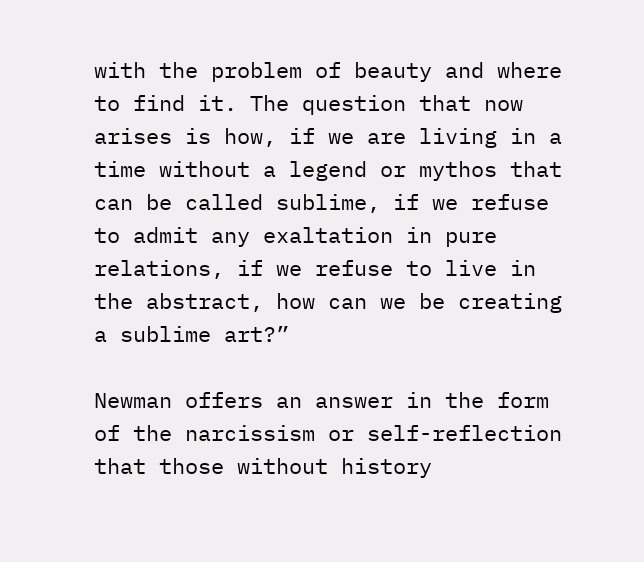with the problem of beauty and where to find it. The question that now arises is how, if we are living in a time without a legend or mythos that can be called sublime, if we refuse to admit any exaltation in pure relations, if we refuse to live in the abstract, how can we be creating a sublime art?”

Newman offers an answer in the form of the narcissism or self-reflection that those without history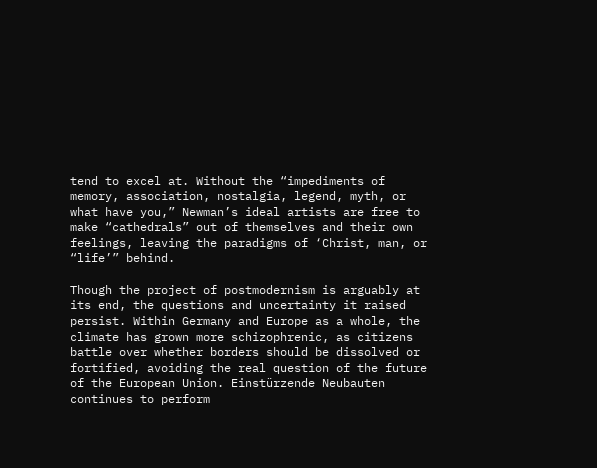tend to excel at. Without the “impediments of memory, association, nostalgia, legend, myth, or what have you,” Newman’s ideal artists are free to make “cathedrals” out of themselves and their own feelings, leaving the paradigms of ‘Christ, man, or “life’” behind.

Though the project of postmodernism is arguably at its end, the questions and uncertainty it raised persist. Within Germany and Europe as a whole, the climate has grown more schizophrenic, as citizens battle over whether borders should be dissolved or fortified, avoiding the real question of the future of the European Union. Einstürzende Neubauten continues to perform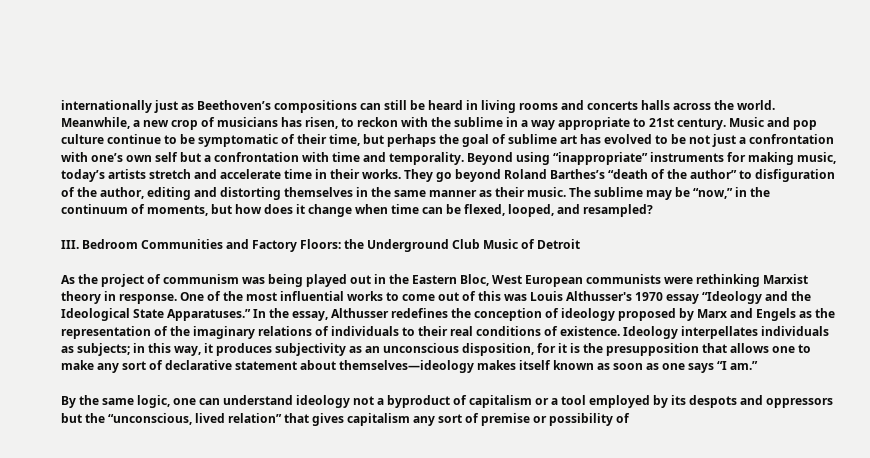internationally just as Beethoven’s compositions can still be heard in living rooms and concerts halls across the world. Meanwhile, a new crop of musicians has risen, to reckon with the sublime in a way appropriate to 21st century. Music and pop culture continue to be symptomatic of their time, but perhaps the goal of sublime art has evolved to be not just a confrontation with one’s own self but a confrontation with time and temporality. Beyond using “inappropriate” instruments for making music, today’s artists stretch and accelerate time in their works. They go beyond Roland Barthes’s “death of the author” to disfiguration of the author, editing and distorting themselves in the same manner as their music. The sublime may be “now,” in the continuum of moments, but how does it change when time can be flexed, looped, and resampled?

III. Bedroom Communities and Factory Floors: the Underground Club Music of Detroit

As the project of communism was being played out in the Eastern Bloc, West European communists were rethinking Marxist theory in response. One of the most influential works to come out of this was Louis Althusser's 1970 essay “Ideology and the Ideological State Apparatuses.” In the essay, Althusser redefines the conception of ideology proposed by Marx and Engels as the representation of the imaginary relations of individuals to their real conditions of existence. Ideology interpellates individuals as subjects; in this way, it produces subjectivity as an unconscious disposition, for it is the presupposition that allows one to make any sort of declarative statement about themselves—ideology makes itself known as soon as one says “I am.”

By the same logic, one can understand ideology not a byproduct of capitalism or a tool employed by its despots and oppressors but the “unconscious, lived relation” that gives capitalism any sort of premise or possibility of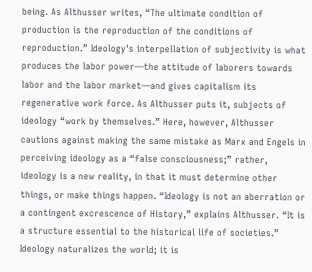being. As Althusser writes, “The ultimate condition of production is the reproduction of the conditions of reproduction.” Ideology's interpellation of subjectivity is what produces the labor power—the attitude of laborers towards labor and the labor market—and gives capitalism its regenerative work force. As Althusser puts it, subjects of ideology “work by themselves.” Here, however, Althusser cautions against making the same mistake as Marx and Engels in perceiving ideology as a “false consciousness;” rather, ideology is a new reality, in that it must determine other things, or make things happen. “Ideology is not an aberration or a contingent excrescence of History,” explains Althusser. “It is a structure essential to the historical life of societies.” Ideology naturalizes the world; it is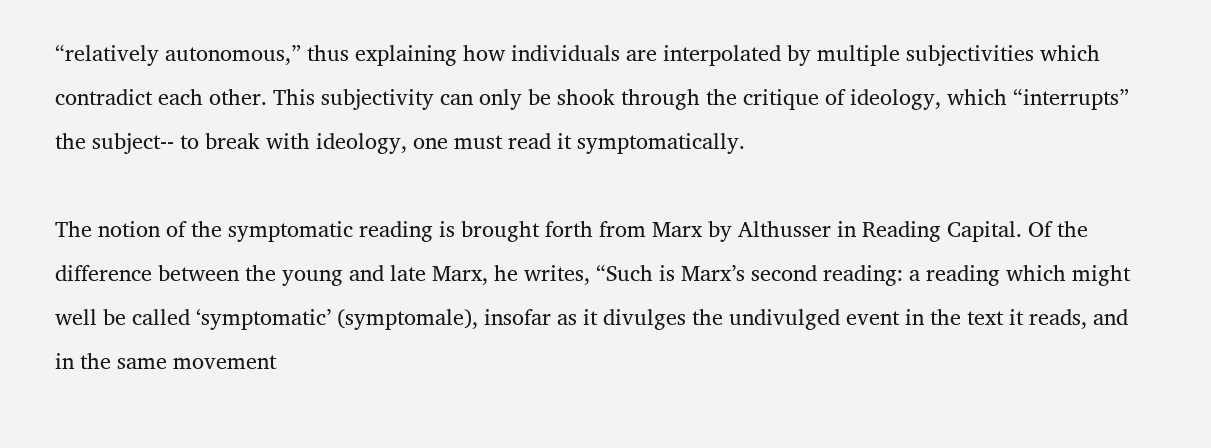“relatively autonomous,” thus explaining how individuals are interpolated by multiple subjectivities which contradict each other. This subjectivity can only be shook through the critique of ideology, which “interrupts” the subject-- to break with ideology, one must read it symptomatically.

The notion of the symptomatic reading is brought forth from Marx by Althusser in Reading Capital. Of the difference between the young and late Marx, he writes, “Such is Marx’s second reading: a reading which might well be called ‘symptomatic’ (symptomale), insofar as it divulges the undivulged event in the text it reads, and in the same movement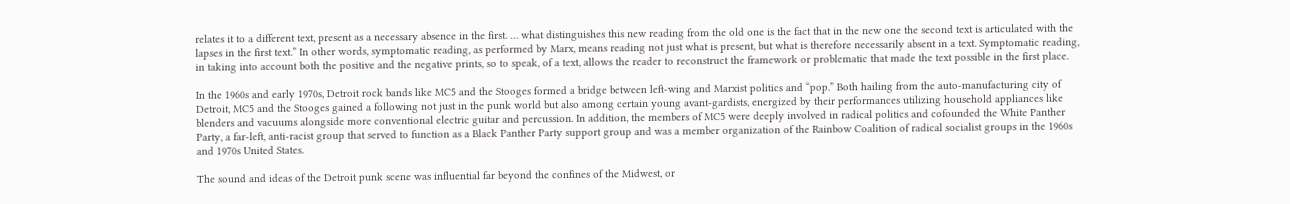relates it to a different text, present as a necessary absence in the first. … what distinguishes this new reading from the old one is the fact that in the new one the second text is articulated with the lapses in the first text.” In other words, symptomatic reading, as performed by Marx, means reading not just what is present, but what is therefore necessarily absent in a text. Symptomatic reading, in taking into account both the positive and the negative prints, so to speak, of a text, allows the reader to reconstruct the framework or problematic that made the text possible in the first place.

In the 1960s and early 1970s, Detroit rock bands like MC5 and the Stooges formed a bridge between left-wing and Marxist politics and “pop.” Both hailing from the auto-manufacturing city of Detroit, MC5 and the Stooges gained a following not just in the punk world but also among certain young avant-gardists, energized by their performances utilizing household appliances like blenders and vacuums alongside more conventional electric guitar and percussion. In addition, the members of MC5 were deeply involved in radical politics and cofounded the White Panther Party, a far-left, anti-racist group that served to function as a Black Panther Party support group and was a member organization of the Rainbow Coalition of radical socialist groups in the 1960s and 1970s United States.

The sound and ideas of the Detroit punk scene was influential far beyond the confines of the Midwest, or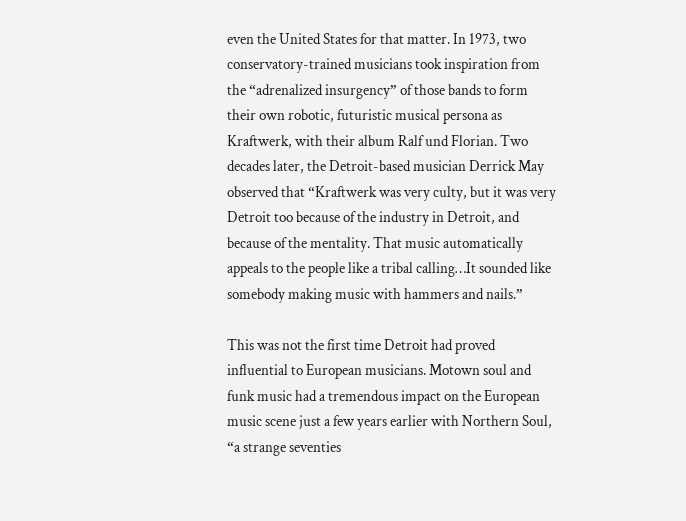even the United States for that matter. In 1973, two conservatory-trained musicians took inspiration from the “adrenalized insurgency” of those bands to form their own robotic, futuristic musical persona as Kraftwerk, with their album Ralf und Florian. Two decades later, the Detroit-based musician Derrick May observed that “Kraftwerk was very culty, but it was very Detroit too because of the industry in Detroit, and because of the mentality. That music automatically appeals to the people like a tribal calling…It sounded like somebody making music with hammers and nails.”

This was not the first time Detroit had proved influential to European musicians. Motown soul and funk music had a tremendous impact on the European music scene just a few years earlier with Northern Soul, “a strange seventies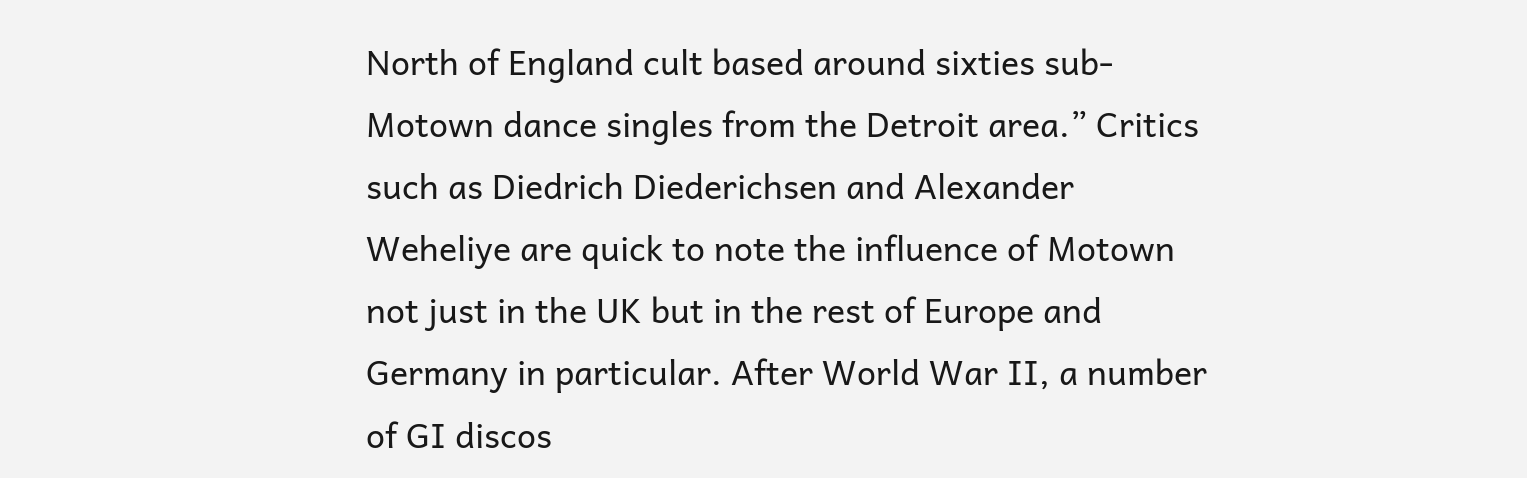North of England cult based around sixties sub-Motown dance singles from the Detroit area.” Critics such as Diedrich Diederichsen and Alexander Weheliye are quick to note the influence of Motown not just in the UK but in the rest of Europe and Germany in particular. After World War II, a number of GI discos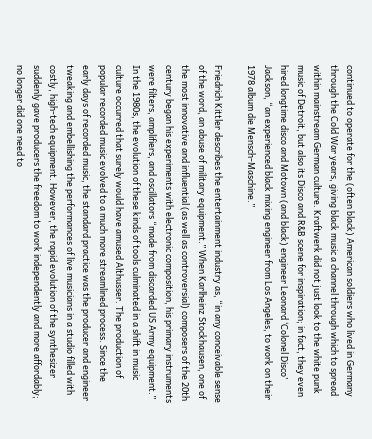continued to operate for the (often black) American soldiers who lived in Germany through the Cold War years, giving black music a channel through which to spread within mainstream German culture. Kraftwerk did not just look to the white punk music of Detroit, but also its Disco and R&B scene for inspiration; in fact, they even hired longtime disco and Motown (and black) engineer Leonard ‘Colonel Disco’ Jackson, “an experienced black mixing engineer from Los Angeles, to work on their 1978 album die Mensch-Maschine.”

Friedrich Kittler describes the entertainment industry as, “in any conceivable sense of the word, an abuse of military equipment.” When Karlheinz Stockhausen, one of the most innovative and influential (as well as controversial) composers of the 20th century began his experiments with electronic composition, his primary instruments were filters, amplifiers, and oscillators “made from discarded US Army equipment.” In the 1980s, the evolution of these kinds of tools culminated in a shift in music culture occurred that surely would have amused Althusser. The production of popular recorded music evolved to a much more streamlined process. Since the early days of recorded music, the standard practice was the producer and engineer tweaking and embellishing the performances of live musicians in a studio filled with costly, high-tech equipment. However, the rapid evolution of the synthesizer suddenly gave producers the freedom to work independently and more affordably; no longer did one need to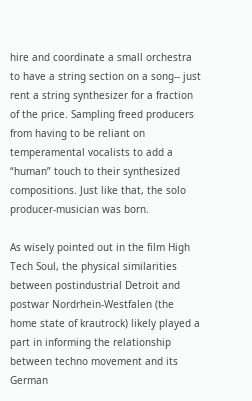hire and coordinate a small orchestra to have a string section on a song-- just rent a string synthesizer for a fraction of the price. Sampling freed producers from having to be reliant on temperamental vocalists to add a “human” touch to their synthesized compositions. Just like that, the solo producer-musician was born.

As wisely pointed out in the film High Tech Soul, the physical similarities between postindustrial Detroit and postwar Nordrhein-Westfalen (the home state of krautrock) likely played a part in informing the relationship between techno movement and its German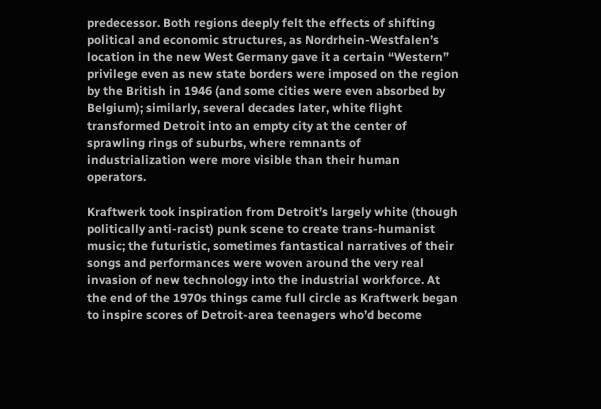predecessor. Both regions deeply felt the effects of shifting political and economic structures, as Nordrhein-Westfalen’s location in the new West Germany gave it a certain “Western” privilege even as new state borders were imposed on the region by the British in 1946 (and some cities were even absorbed by Belgium); similarly, several decades later, white flight transformed Detroit into an empty city at the center of sprawling rings of suburbs, where remnants of industrialization were more visible than their human operators.

Kraftwerk took inspiration from Detroit’s largely white (though politically anti-racist) punk scene to create trans-humanist music; the futuristic, sometimes fantastical narratives of their songs and performances were woven around the very real invasion of new technology into the industrial workforce. At the end of the 1970s things came full circle as Kraftwerk began to inspire scores of Detroit-area teenagers who’d become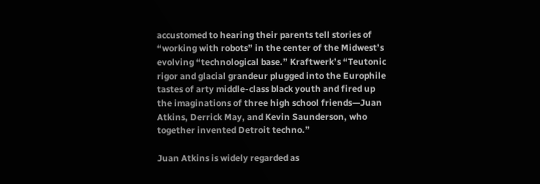accustomed to hearing their parents tell stories of “working with robots” in the center of the Midwest’s evolving “technological base.” Kraftwerk’s “Teutonic rigor and glacial grandeur plugged into the Europhile tastes of arty middle-class black youth and fired up the imaginations of three high school friends—Juan Atkins, Derrick May, and Kevin Saunderson, who together invented Detroit techno.”

Juan Atkins is widely regarded as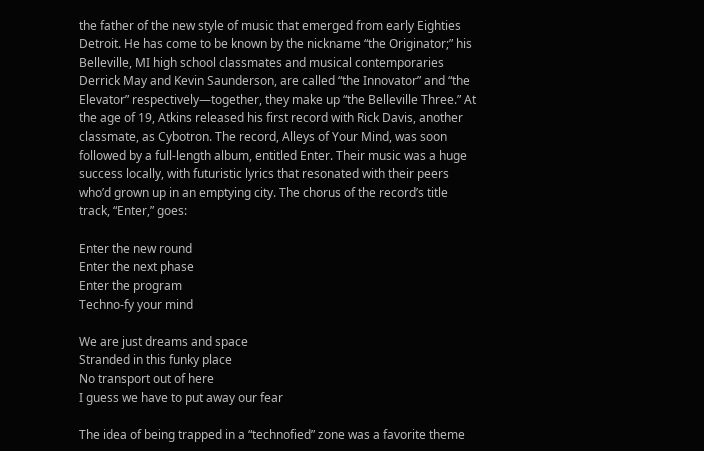the father of the new style of music that emerged from early Eighties Detroit. He has come to be known by the nickname “the Originator;” his Belleville, MI high school classmates and musical contemporaries Derrick May and Kevin Saunderson, are called “the Innovator” and “the Elevator” respectively—together, they make up “the Belleville Three.” At the age of 19, Atkins released his first record with Rick Davis, another classmate, as Cybotron. The record, Alleys of Your Mind, was soon followed by a full-length album, entitled Enter. Their music was a huge success locally, with futuristic lyrics that resonated with their peers who’d grown up in an emptying city. The chorus of the record’s title track, “Enter,” goes:

Enter the new round
Enter the next phase
Enter the program
Techno-fy your mind

We are just dreams and space
Stranded in this funky place
No transport out of here
I guess we have to put away our fear

The idea of being trapped in a “technofied” zone was a favorite theme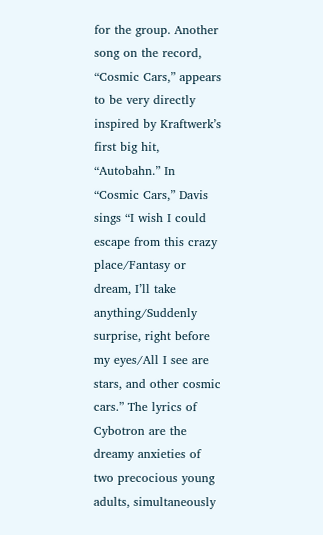for the group. Another song on the record, “Cosmic Cars,” appears to be very directly inspired by Kraftwerk’s first big hit, “Autobahn.” In “Cosmic Cars,” Davis sings “I wish I could escape from this crazy place/Fantasy or dream, I’ll take anything/Suddenly surprise, right before my eyes/All I see are stars, and other cosmic cars.” The lyrics of Cybotron are the dreamy anxieties of two precocious young adults, simultaneously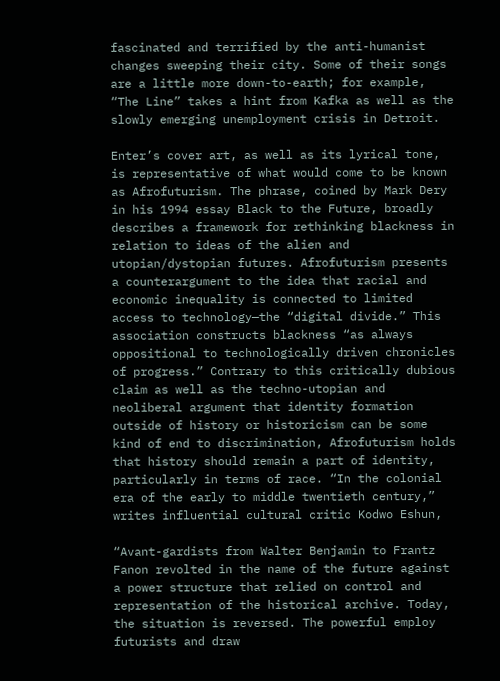fascinated and terrified by the anti-humanist changes sweeping their city. Some of their songs are a little more down-to-earth; for example, “The Line” takes a hint from Kafka as well as the slowly emerging unemployment crisis in Detroit.

Enter’s cover art, as well as its lyrical tone, is representative of what would come to be known as Afrofuturism. The phrase, coined by Mark Dery in his 1994 essay Black to the Future, broadly describes a framework for rethinking blackness in relation to ideas of the alien and utopian/dystopian futures. Afrofuturism presents a counterargument to the idea that racial and economic inequality is connected to limited access to technology—the “digital divide.” This association constructs blackness “as always oppositional to technologically driven chronicles of progress.” Contrary to this critically dubious claim as well as the techno-utopian and neoliberal argument that identity formation outside of history or historicism can be some kind of end to discrimination, Afrofuturism holds that history should remain a part of identity, particularly in terms of race. “In the colonial era of the early to middle twentieth century,” writes influential cultural critic Kodwo Eshun,

“Avant-gardists from Walter Benjamin to Frantz Fanon revolted in the name of the future against a power structure that relied on control and representation of the historical archive. Today, the situation is reversed. The powerful employ futurists and draw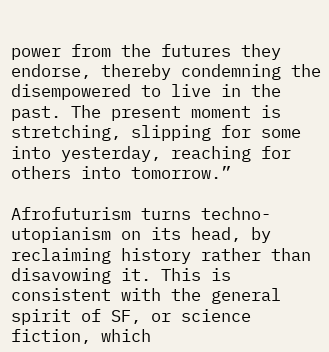power from the futures they endorse, thereby condemning the disempowered to live in the past. The present moment is stretching, slipping for some into yesterday, reaching for others into tomorrow.”

Afrofuturism turns techno-utopianism on its head, by reclaiming history rather than disavowing it. This is consistent with the general spirit of SF, or science fiction, which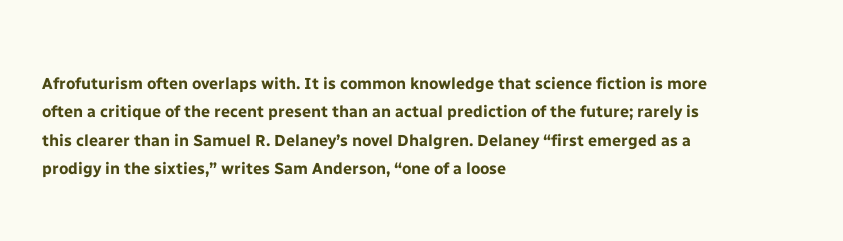Afrofuturism often overlaps with. It is common knowledge that science fiction is more often a critique of the recent present than an actual prediction of the future; rarely is this clearer than in Samuel R. Delaney’s novel Dhalgren. Delaney “first emerged as a prodigy in the sixties,” writes Sam Anderson, “one of a loose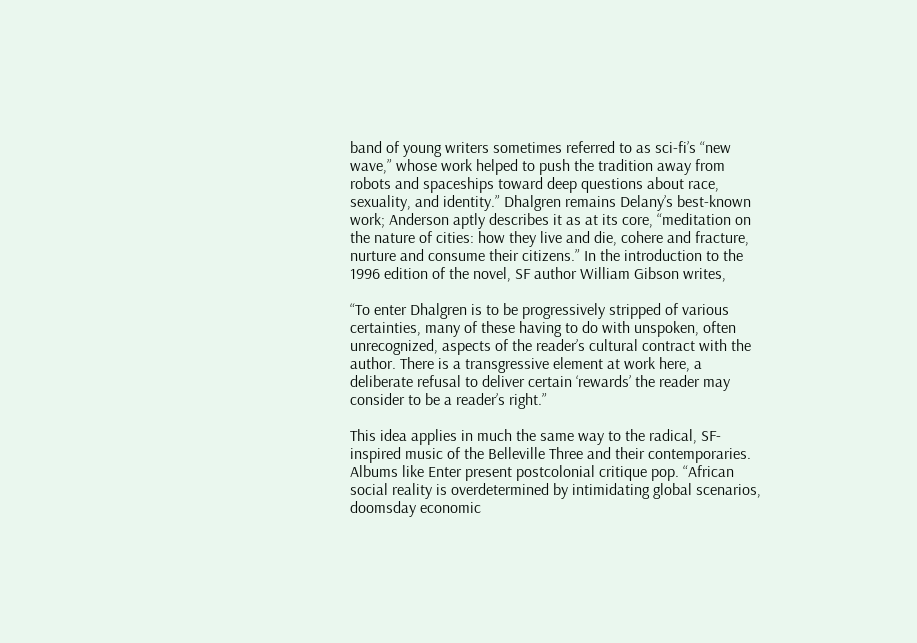band of young writers sometimes referred to as sci-fi’s “new wave,” whose work helped to push the tradition away from robots and spaceships toward deep questions about race, sexuality, and identity.” Dhalgren remains Delany’s best-known work; Anderson aptly describes it as at its core, “meditation on the nature of cities: how they live and die, cohere and fracture, nurture and consume their citizens.” In the introduction to the 1996 edition of the novel, SF author William Gibson writes,

“To enter Dhalgren is to be progressively stripped of various certainties, many of these having to do with unspoken, often unrecognized, aspects of the reader’s cultural contract with the author. There is a transgressive element at work here, a deliberate refusal to deliver certain ‘rewards’ the reader may consider to be a reader’s right.”

This idea applies in much the same way to the radical, SF-inspired music of the Belleville Three and their contemporaries. Albums like Enter present postcolonial critique pop. “African social reality is overdetermined by intimidating global scenarios, doomsday economic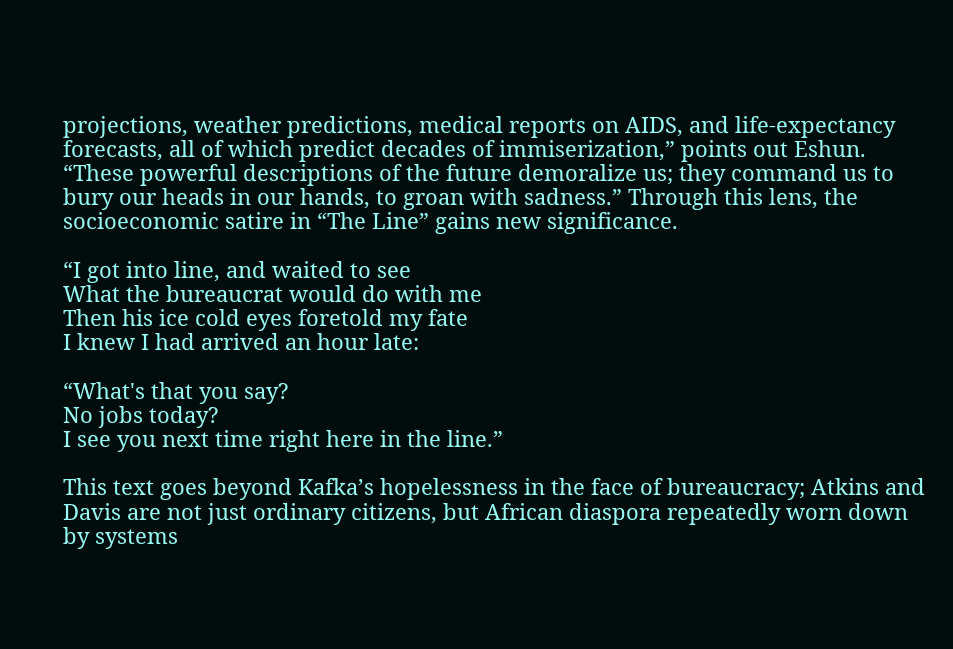projections, weather predictions, medical reports on AIDS, and life-expectancy forecasts, all of which predict decades of immiserization,” points out Eshun. “These powerful descriptions of the future demoralize us; they command us to bury our heads in our hands, to groan with sadness.” Through this lens, the socioeconomic satire in “The Line” gains new significance.

“I got into line, and waited to see
What the bureaucrat would do with me
Then his ice cold eyes foretold my fate
I knew I had arrived an hour late:

“What's that you say?
No jobs today?
I see you next time right here in the line.”

This text goes beyond Kafka’s hopelessness in the face of bureaucracy; Atkins and Davis are not just ordinary citizens, but African diaspora repeatedly worn down by systems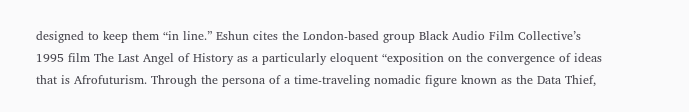designed to keep them “in line.” Eshun cites the London-based group Black Audio Film Collective’s 1995 film The Last Angel of History as a particularly eloquent “exposition on the convergence of ideas that is Afrofuturism. Through the persona of a time-traveling nomadic figure known as the Data Thief,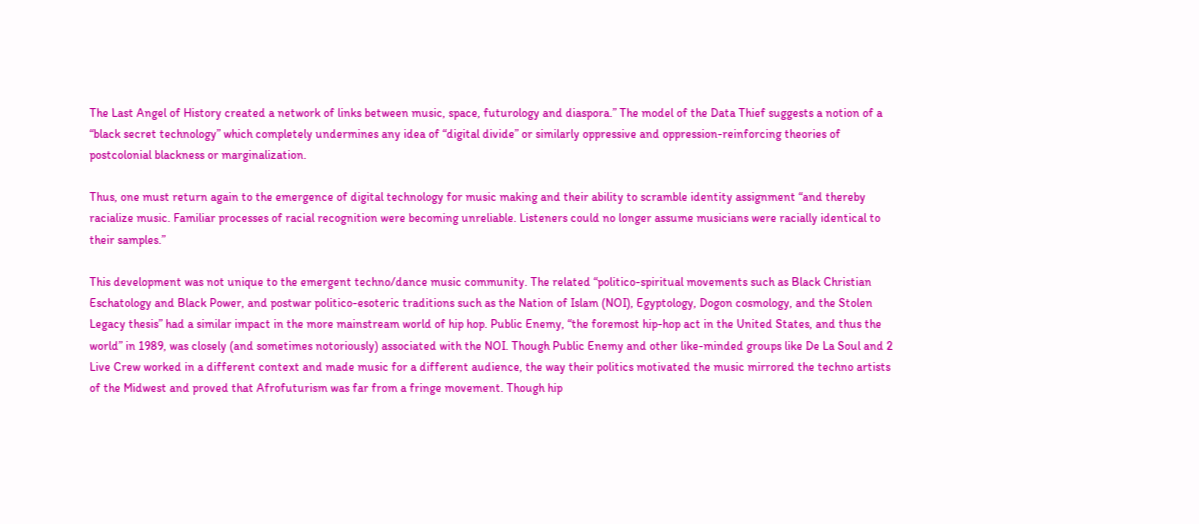The Last Angel of History created a network of links between music, space, futurology and diaspora.” The model of the Data Thief suggests a notion of a “black secret technology” which completely undermines any idea of “digital divide” or similarly oppressive and oppression-reinforcing theories of postcolonial blackness or marginalization.

Thus, one must return again to the emergence of digital technology for music making and their ability to scramble identity assignment “and thereby racialize music. Familiar processes of racial recognition were becoming unreliable. Listeners could no longer assume musicians were racially identical to their samples.”

This development was not unique to the emergent techno/dance music community. The related “politico-spiritual movements such as Black Christian Eschatology and Black Power, and postwar politico-esoteric traditions such as the Nation of Islam (NOI), Egyptology, Dogon cosmology, and the Stolen Legacy thesis” had a similar impact in the more mainstream world of hip hop. Public Enemy, “the foremost hip-hop act in the United States, and thus the world” in 1989, was closely (and sometimes notoriously) associated with the NOI. Though Public Enemy and other like-minded groups like De La Soul and 2 Live Crew worked in a different context and made music for a different audience, the way their politics motivated the music mirrored the techno artists of the Midwest and proved that Afrofuturism was far from a fringe movement. Though hip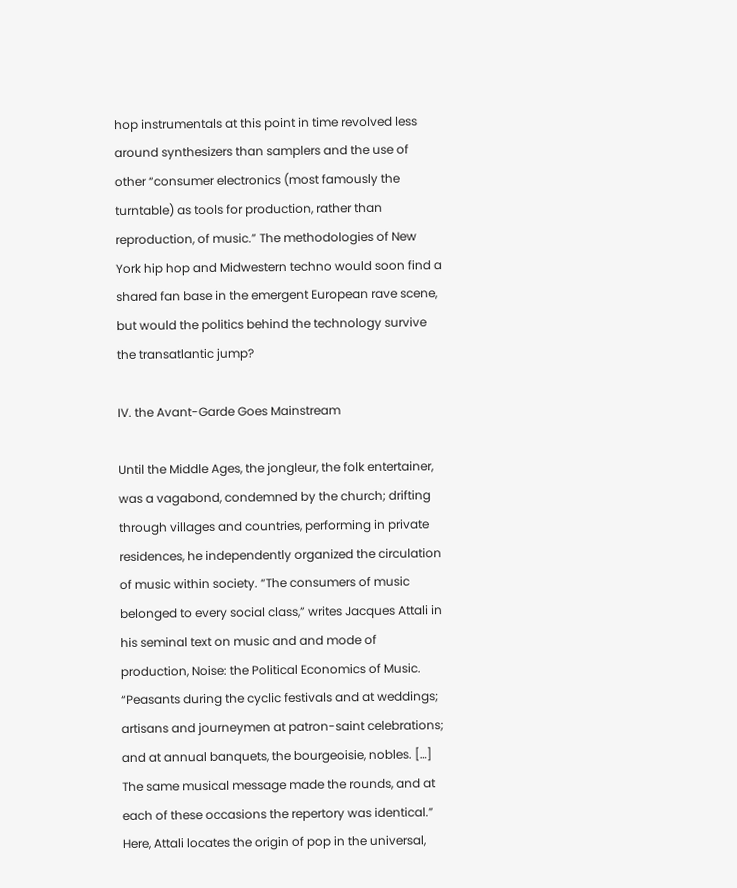hop instrumentals at this point in time revolved less around synthesizers than samplers and the use of other “consumer electronics (most famously the turntable) as tools for production, rather than reproduction, of music.” The methodologies of New York hip hop and Midwestern techno would soon find a shared fan base in the emergent European rave scene, but would the politics behind the technology survive the transatlantic jump?

IV. the Avant-Garde Goes Mainstream

Until the Middle Ages, the jongleur, the folk entertainer, was a vagabond, condemned by the church; drifting through villages and countries, performing in private residences, he independently organized the circulation of music within society. “The consumers of music belonged to every social class,” writes Jacques Attali in his seminal text on music and and mode of production, Noise: the Political Economics of Music. “Peasants during the cyclic festivals and at weddings; artisans and journeymen at patron-saint celebrations; and at annual banquets, the bourgeoisie, nobles. […] The same musical message made the rounds, and at each of these occasions the repertory was identical.” Here, Attali locates the origin of pop in the universal,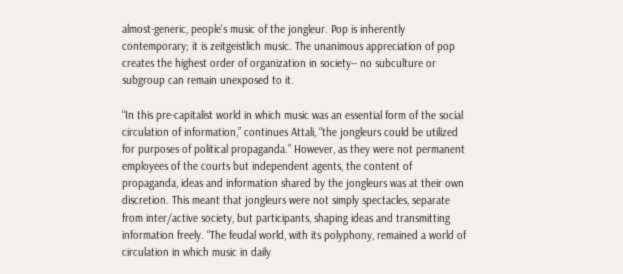almost-generic, people's music of the jongleur. Pop is inherently contemporary; it is zeitgeistlich music. The unanimous appreciation of pop creates the highest order of organization in society-- no subculture or subgroup can remain unexposed to it.

“In this pre-capitalist world in which music was an essential form of the social circulation of information,” continues Attali, “the jongleurs could be utilized for purposes of political propaganda.” However, as they were not permanent employees of the courts but independent agents, the content of propaganda, ideas and information shared by the jongleurs was at their own discretion. This meant that jongleurs were not simply spectacles, separate from inter/active society, but participants, shaping ideas and transmitting information freely. “The feudal world, with its polyphony, remained a world of circulation in which music in daily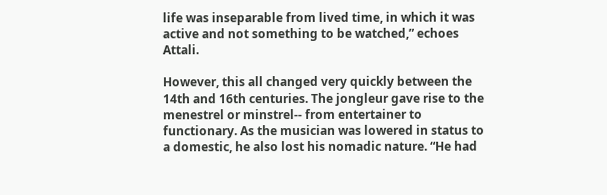life was inseparable from lived time, in which it was active and not something to be watched,” echoes Attali.

However, this all changed very quickly between the 14th and 16th centuries. The jongleur gave rise to the menestrel or minstrel-- from entertainer to functionary. As the musician was lowered in status to a domestic, he also lost his nomadic nature. “He had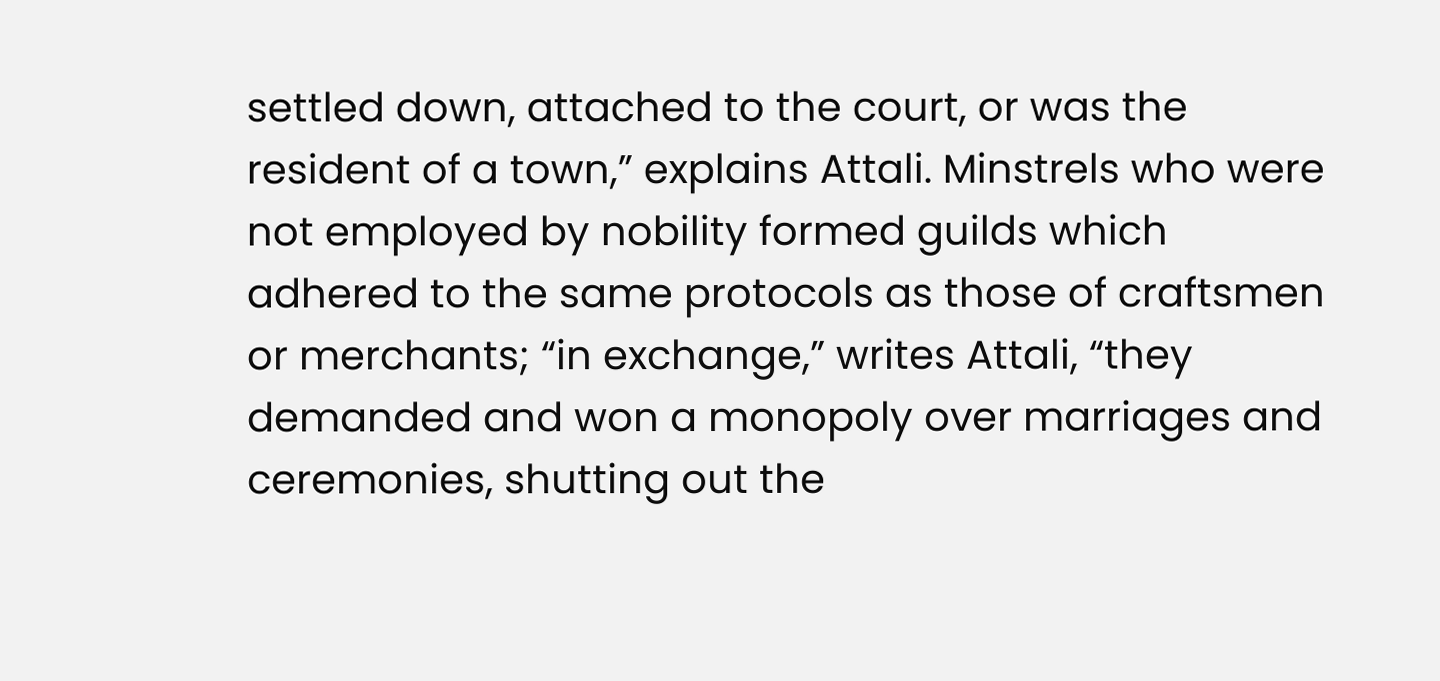settled down, attached to the court, or was the resident of a town,” explains Attali. Minstrels who were not employed by nobility formed guilds which adhered to the same protocols as those of craftsmen or merchants; “in exchange,” writes Attali, “they demanded and won a monopoly over marriages and ceremonies, shutting out the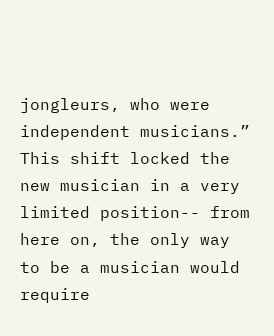jongleurs, who were independent musicians.” This shift locked the new musician in a very limited position-- from here on, the only way to be a musician would require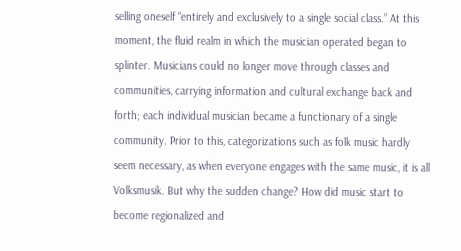selling oneself “entirely and exclusively to a single social class.” At this moment, the fluid realm in which the musician operated began to splinter. Musicians could no longer move through classes and communities, carrying information and cultural exchange back and forth; each individual musician became a functionary of a single community. Prior to this, categorizations such as folk music hardly seem necessary, as when everyone engages with the same music, it is all Volksmusik. But why the sudden change? How did music start to become regionalized and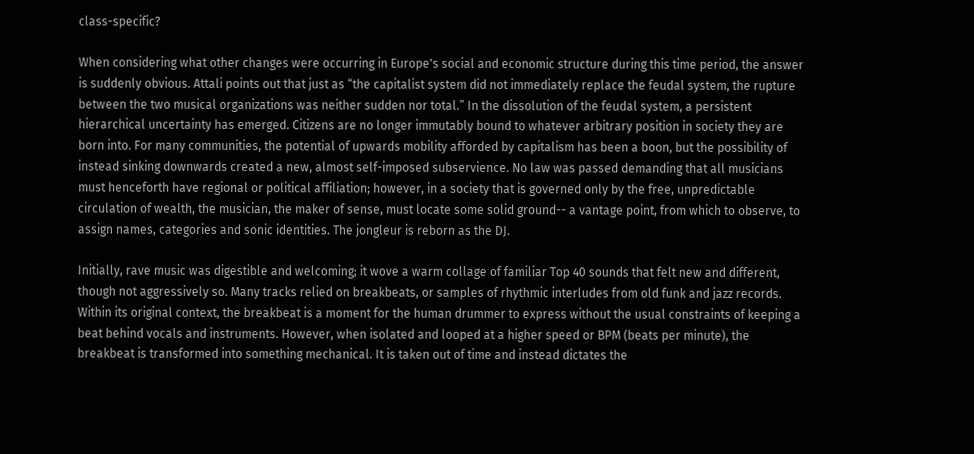class-specific?

When considering what other changes were occurring in Europe's social and economic structure during this time period, the answer is suddenly obvious. Attali points out that just as “the capitalist system did not immediately replace the feudal system, the rupture between the two musical organizations was neither sudden nor total.” In the dissolution of the feudal system, a persistent hierarchical uncertainty has emerged. Citizens are no longer immutably bound to whatever arbitrary position in society they are born into. For many communities, the potential of upwards mobility afforded by capitalism has been a boon, but the possibility of instead sinking downwards created a new, almost self-imposed subservience. No law was passed demanding that all musicians must henceforth have regional or political affiliation; however, in a society that is governed only by the free, unpredictable circulation of wealth, the musician, the maker of sense, must locate some solid ground-- a vantage point, from which to observe, to assign names, categories and sonic identities. The jongleur is reborn as the DJ.

Initially, rave music was digestible and welcoming; it wove a warm collage of familiar Top 40 sounds that felt new and different, though not aggressively so. Many tracks relied on breakbeats, or samples of rhythmic interludes from old funk and jazz records. Within its original context, the breakbeat is a moment for the human drummer to express without the usual constraints of keeping a beat behind vocals and instruments. However, when isolated and looped at a higher speed or BPM (beats per minute), the breakbeat is transformed into something mechanical. It is taken out of time and instead dictates the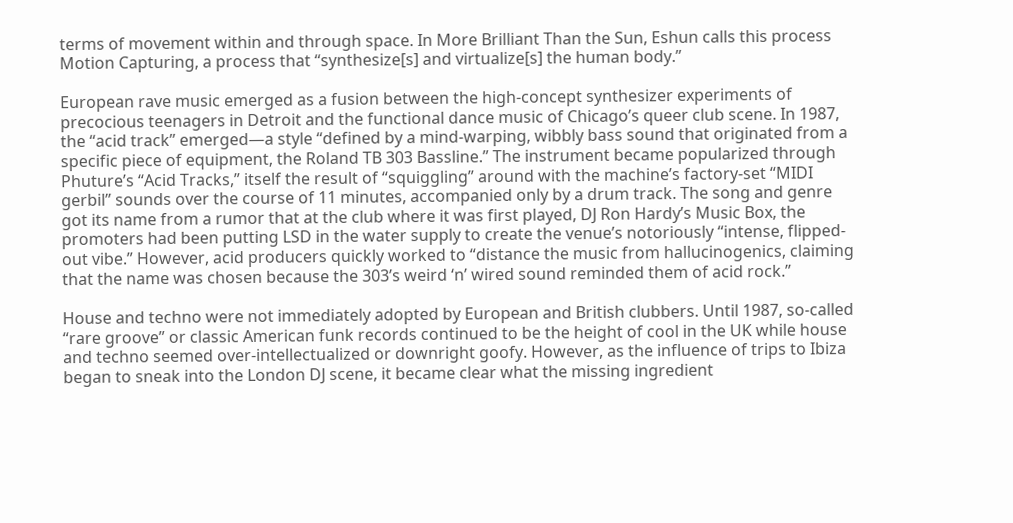terms of movement within and through space. In More Brilliant Than the Sun, Eshun calls this process Motion Capturing, a process that “synthesize[s] and virtualize[s] the human body.”

European rave music emerged as a fusion between the high-concept synthesizer experiments of precocious teenagers in Detroit and the functional dance music of Chicago’s queer club scene. In 1987, the “acid track” emerged—a style “defined by a mind-warping, wibbly bass sound that originated from a specific piece of equipment, the Roland TB 303 Bassline.” The instrument became popularized through Phuture’s “Acid Tracks,” itself the result of “squiggling” around with the machine’s factory-set “MIDI gerbil” sounds over the course of 11 minutes, accompanied only by a drum track. The song and genre got its name from a rumor that at the club where it was first played, DJ Ron Hardy’s Music Box, the promoters had been putting LSD in the water supply to create the venue’s notoriously “intense, flipped-out vibe.” However, acid producers quickly worked to “distance the music from hallucinogenics, claiming that the name was chosen because the 303’s weird ‘n’ wired sound reminded them of acid rock.”

House and techno were not immediately adopted by European and British clubbers. Until 1987, so-called “rare groove” or classic American funk records continued to be the height of cool in the UK while house and techno seemed over-intellectualized or downright goofy. However, as the influence of trips to Ibiza began to sneak into the London DJ scene, it became clear what the missing ingredient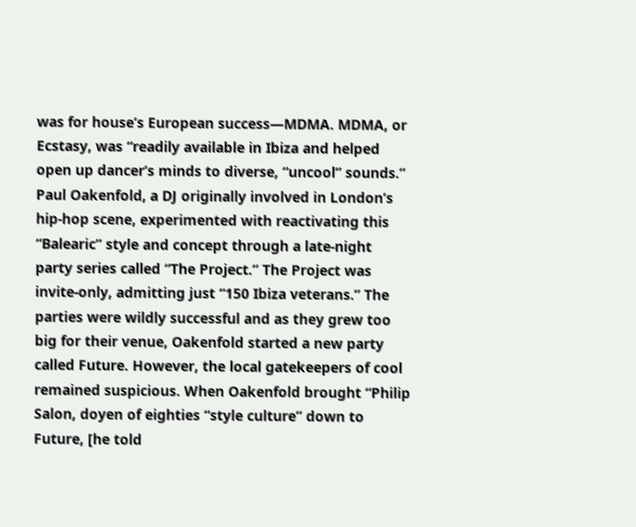was for house’s European success—MDMA. MDMA, or Ecstasy, was “readily available in Ibiza and helped open up dancer’s minds to diverse, “uncool” sounds.” Paul Oakenfold, a DJ originally involved in London’s hip-hop scene, experimented with reactivating this “Balearic” style and concept through a late-night party series called “The Project.” The Project was invite-only, admitting just “150 Ibiza veterans.” The parties were wildly successful and as they grew too big for their venue, Oakenfold started a new party called Future. However, the local gatekeepers of cool remained suspicious. When Oakenfold brought “Philip Salon, doyen of eighties “style culture” down to Future, [he told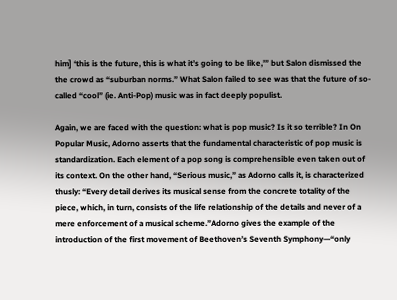him] ‘this is the future, this is what it’s going to be like,’” but Salon dismissed the the crowd as “suburban norms.” What Salon failed to see was that the future of so-called “cool” (ie. Anti-Pop) music was in fact deeply populist.

Again, we are faced with the question: what is pop music? Is it so terrible? In On Popular Music, Adorno asserts that the fundamental characteristic of pop music is standardization. Each element of a pop song is comprehensible even taken out of its context. On the other hand, “Serious music,” as Adorno calls it, is characterized thusly: “Every detail derives its musical sense from the concrete totality of the piece, which, in turn, consists of the life relationship of the details and never of a mere enforcement of a musical scheme.”Adorno gives the example of the introduction of the first movement of Beethoven’s Seventh Symphony—“only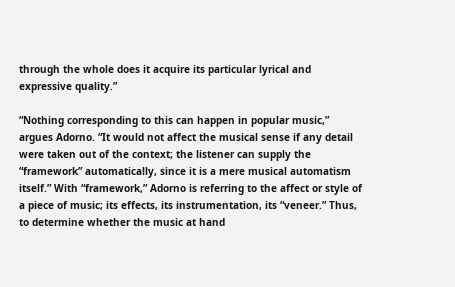through the whole does it acquire its particular lyrical and expressive quality.”

“Nothing corresponding to this can happen in popular music,” argues Adorno. “It would not affect the musical sense if any detail were taken out of the context; the listener can supply the “framework” automatically, since it is a mere musical automatism itself.” With “framework,” Adorno is referring to the affect or style of a piece of music; its effects, its instrumentation, its “veneer.” Thus, to determine whether the music at hand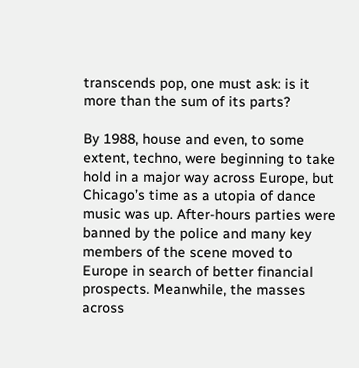transcends pop, one must ask: is it more than the sum of its parts?

By 1988, house and even, to some extent, techno, were beginning to take hold in a major way across Europe, but Chicago’s time as a utopia of dance music was up. After-hours parties were banned by the police and many key members of the scene moved to Europe in search of better financial prospects. Meanwhile, the masses across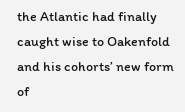the Atlantic had finally caught wise to Oakenfold and his cohorts’ new form of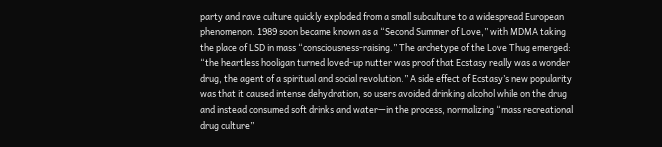party and rave culture quickly exploded from a small subculture to a widespread European phenomenon. 1989 soon became known as a “Second Summer of Love,” with MDMA taking the place of LSD in mass “consciousness-raising.” The archetype of the Love Thug emerged: “the heartless hooligan turned loved-up nutter was proof that Ecstasy really was a wonder drug, the agent of a spiritual and social revolution.” A side effect of Ecstasy’s new popularity was that it caused intense dehydration, so users avoided drinking alcohol while on the drug and instead consumed soft drinks and water—in the process, normalizing “mass recreational drug culture”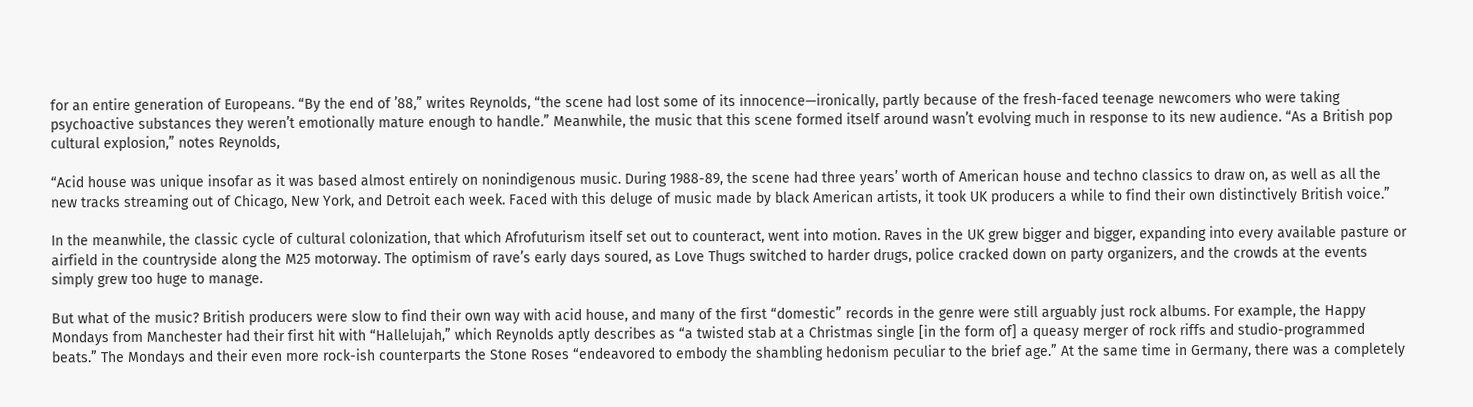for an entire generation of Europeans. “By the end of ’88,” writes Reynolds, “the scene had lost some of its innocence—ironically, partly because of the fresh-faced teenage newcomers who were taking psychoactive substances they weren’t emotionally mature enough to handle.” Meanwhile, the music that this scene formed itself around wasn’t evolving much in response to its new audience. “As a British pop cultural explosion,” notes Reynolds,

“Acid house was unique insofar as it was based almost entirely on nonindigenous music. During 1988-89, the scene had three years’ worth of American house and techno classics to draw on, as well as all the new tracks streaming out of Chicago, New York, and Detroit each week. Faced with this deluge of music made by black American artists, it took UK producers a while to find their own distinctively British voice.”

In the meanwhile, the classic cycle of cultural colonization, that which Afrofuturism itself set out to counteract, went into motion. Raves in the UK grew bigger and bigger, expanding into every available pasture or airfield in the countryside along the M25 motorway. The optimism of rave’s early days soured, as Love Thugs switched to harder drugs, police cracked down on party organizers, and the crowds at the events simply grew too huge to manage.

But what of the music? British producers were slow to find their own way with acid house, and many of the first “domestic” records in the genre were still arguably just rock albums. For example, the Happy Mondays from Manchester had their first hit with “Hallelujah,” which Reynolds aptly describes as “a twisted stab at a Christmas single [in the form of] a queasy merger of rock riffs and studio-programmed beats.” The Mondays and their even more rock-ish counterparts the Stone Roses “endeavored to embody the shambling hedonism peculiar to the brief age.” At the same time in Germany, there was a completely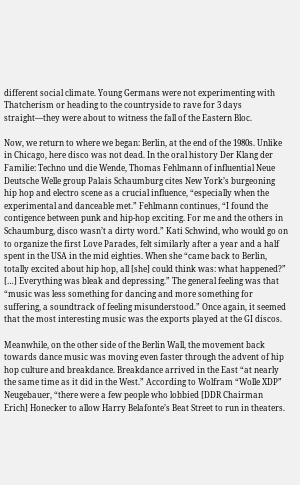different social climate. Young Germans were not experimenting with Thatcherism or heading to the countryside to rave for 3 days straight—they were about to witness the fall of the Eastern Bloc.

Now, we return to where we began: Berlin, at the end of the 1980s. Unlike in Chicago, here disco was not dead. In the oral history Der Klang der Familie: Techno und die Wende, Thomas Fehlmann of influential Neue Deutsche Welle group Palais Schaumburg cites New York’s burgeoning hip hop and electro scene as a crucial influence, “especially when the experimental and danceable met.” Fehlmann continues, “I found the contigence between punk and hip-hop exciting. For me and the others in Schaumburg, disco wasn’t a dirty word.” Kati Schwind, who would go on to organize the first Love Parades, felt similarly after a year and a half spent in the USA in the mid eighties. When she “came back to Berlin, totally excited about hip hop, all [she] could think was: what happened?” […] Everything was bleak and depressing.” The general feeling was that “music was less something for dancing and more something for suffering, a soundtrack of feeling misunderstood.” Once again, it seemed that the most interesting music was the exports played at the GI discos.

Meanwhile, on the other side of the Berlin Wall, the movement back towards dance music was moving even faster through the advent of hip hop culture and breakdance. Breakdance arrived in the East “at nearly the same time as it did in the West.” According to Wolfram “Wolle XDP” Neugebauer, “there were a few people who lobbied [DDR Chairman Erich] Honecker to allow Harry Belafonte’s Beat Street to run in theaters.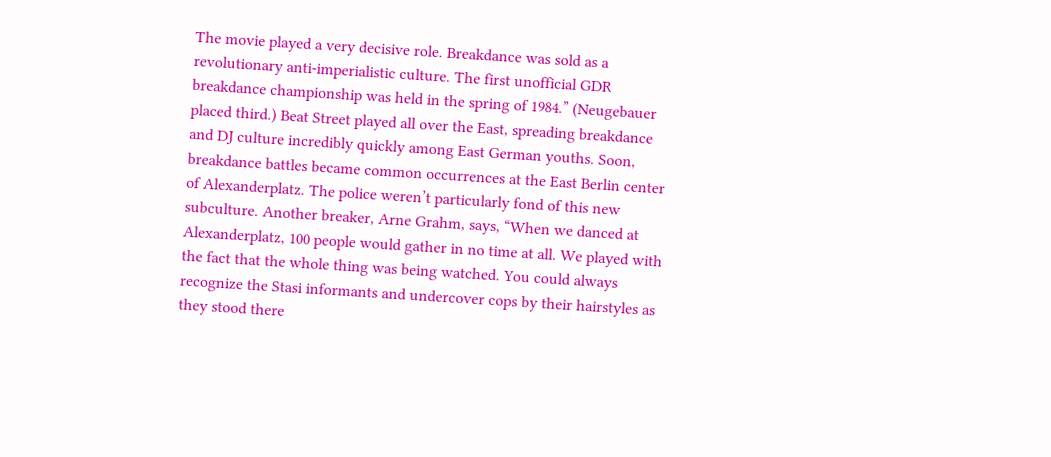The movie played a very decisive role. Breakdance was sold as a revolutionary anti-imperialistic culture. The first unofficial GDR breakdance championship was held in the spring of 1984.” (Neugebauer placed third.) Beat Street played all over the East, spreading breakdance and DJ culture incredibly quickly among East German youths. Soon, breakdance battles became common occurrences at the East Berlin center of Alexanderplatz. The police weren’t particularly fond of this new subculture. Another breaker, Arne Grahm, says, “When we danced at Alexanderplatz, 100 people would gather in no time at all. We played with the fact that the whole thing was being watched. You could always recognize the Stasi informants and undercover cops by their hairstyles as they stood there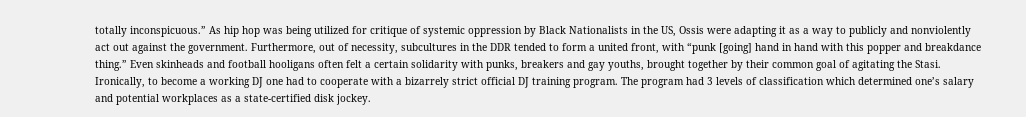totally inconspicuous.” As hip hop was being utilized for critique of systemic oppression by Black Nationalists in the US, Ossis were adapting it as a way to publicly and nonviolently act out against the government. Furthermore, out of necessity, subcultures in the DDR tended to form a united front, with “punk [going] hand in hand with this popper and breakdance thing.” Even skinheads and football hooligans often felt a certain solidarity with punks, breakers and gay youths, brought together by their common goal of agitating the Stasi. Ironically, to become a working DJ one had to cooperate with a bizarrely strict official DJ training program. The program had 3 levels of classification which determined one’s salary and potential workplaces as a state-certified disk jockey.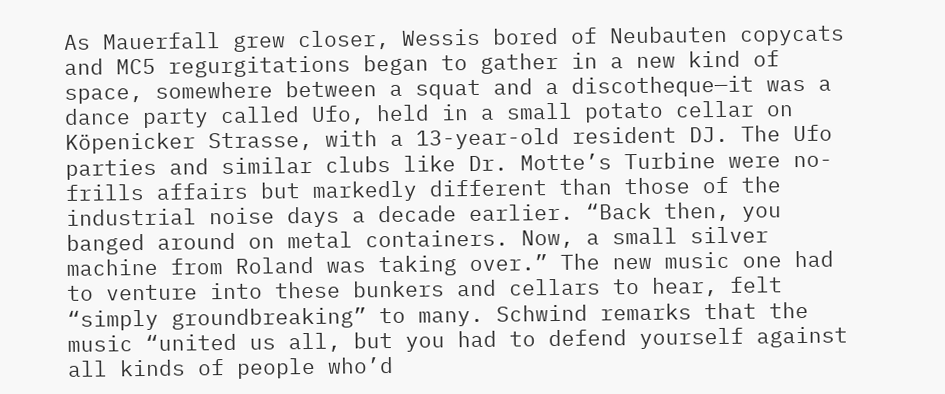As Mauerfall grew closer, Wessis bored of Neubauten copycats and MC5 regurgitations began to gather in a new kind of space, somewhere between a squat and a discotheque—it was a dance party called Ufo, held in a small potato cellar on Köpenicker Strasse, with a 13-year-old resident DJ. The Ufo parties and similar clubs like Dr. Motte’s Turbine were no-frills affairs but markedly different than those of the industrial noise days a decade earlier. “Back then, you banged around on metal containers. Now, a small silver machine from Roland was taking over.” The new music one had to venture into these bunkers and cellars to hear, felt “simply groundbreaking” to many. Schwind remarks that the music “united us all, but you had to defend yourself against all kinds of people who’d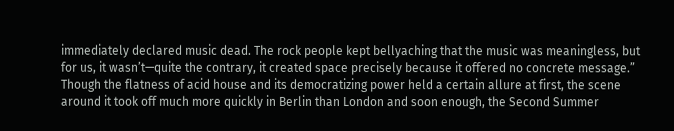immediately declared music dead. The rock people kept bellyaching that the music was meaningless, but for us, it wasn’t—quite the contrary, it created space precisely because it offered no concrete message.” Though the flatness of acid house and its democratizing power held a certain allure at first, the scene around it took off much more quickly in Berlin than London and soon enough, the Second Summer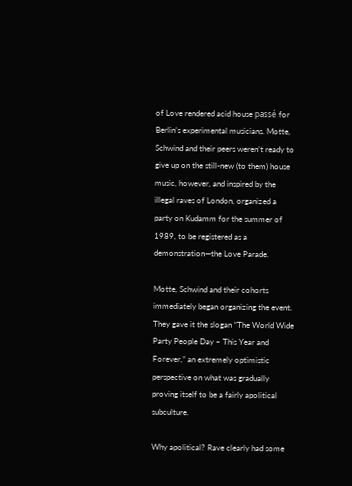of Love rendered acid house passé for Berlin’s experimental musicians. Motte, Schwind and their peers weren’t ready to give up on the still-new (to them) house music, however, and inspired by the illegal raves of London, organized a party on Kudamm for the summer of 1989, to be registered as a demonstration—the Love Parade.

Motte, Schwind and their cohorts immediately began organizing the event. They gave it the slogan “The World Wide Party People Day – This Year and Forever,” an extremely optimistic perspective on what was gradually proving itself to be a fairly apolitical subculture.

Why apolitical? Rave clearly had some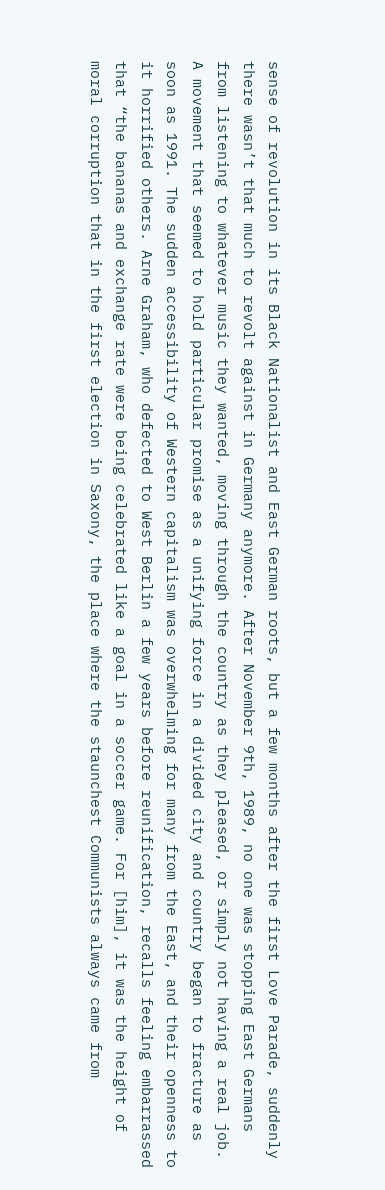sense of revolution in its Black Nationalist and East German roots, but a few months after the first Love Parade, suddenly there wasn’t that much to revolt against in Germany anymore. After November 9th, 1989, no one was stopping East Germans from listening to whatever music they wanted, moving through the country as they pleased, or simply not having a real job. A movement that seemed to hold particular promise as a unifying force in a divided city and country began to fracture as soon as 1991. The sudden accessibility of Western capitalism was overwhelming for many from the East, and their openness to it horrified others. Arne Graham, who defected to West Berlin a few years before reunification, recalls feeling embarrassed that “the bananas and exchange rate were being celebrated like a goal in a soccer game. For [him], it was the height of moral corruption that in the first election in Saxony, the place where the staunchest Communists always came from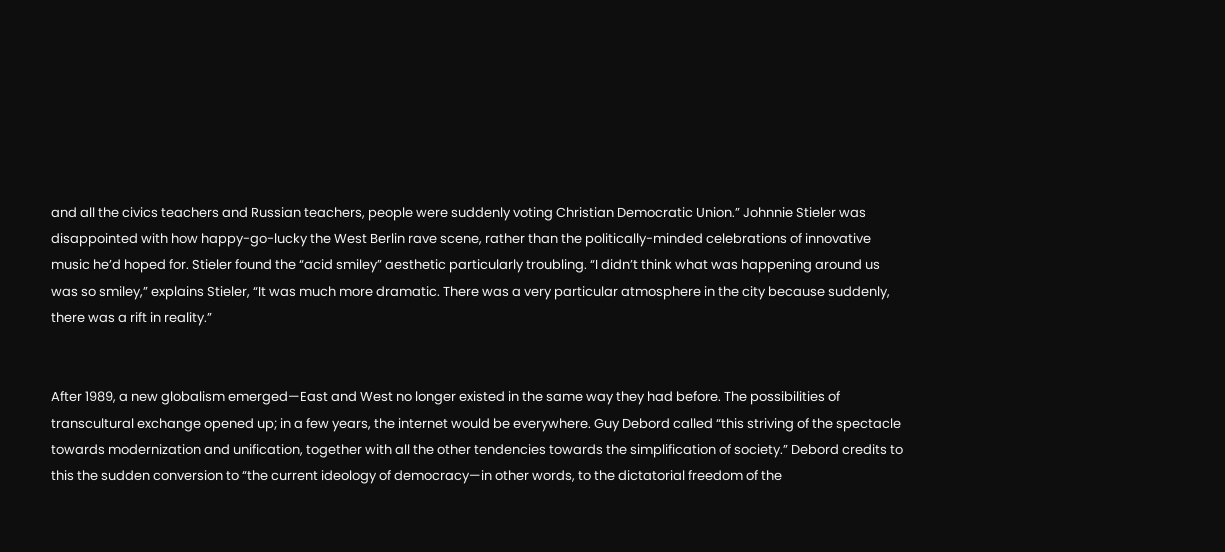and all the civics teachers and Russian teachers, people were suddenly voting Christian Democratic Union.” Johnnie Stieler was disappointed with how happy-go-lucky the West Berlin rave scene, rather than the politically-minded celebrations of innovative music he’d hoped for. Stieler found the “acid smiley” aesthetic particularly troubling. “I didn’t think what was happening around us was so smiley,” explains Stieler, “It was much more dramatic. There was a very particular atmosphere in the city because suddenly, there was a rift in reality.”


After 1989, a new globalism emerged—East and West no longer existed in the same way they had before. The possibilities of transcultural exchange opened up; in a few years, the internet would be everywhere. Guy Debord called “this striving of the spectacle towards modernization and unification, together with all the other tendencies towards the simplification of society.” Debord credits to this the sudden conversion to “the current ideology of democracy—in other words, to the dictatorial freedom of the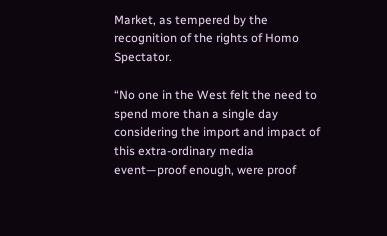Market, as tempered by the recognition of the rights of Homo Spectator.

“No one in the West felt the need to spend more than a single day considering the import and impact of this extra-ordinary media event—proof enough, were proof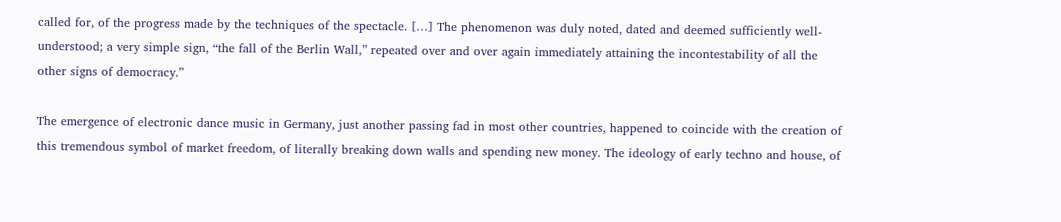called for, of the progress made by the techniques of the spectacle. […] The phenomenon was duly noted, dated and deemed sufficiently well-understood; a very simple sign, “the fall of the Berlin Wall,” repeated over and over again immediately attaining the incontestability of all the other signs of democracy.”

The emergence of electronic dance music in Germany, just another passing fad in most other countries, happened to coincide with the creation of this tremendous symbol of market freedom, of literally breaking down walls and spending new money. The ideology of early techno and house, of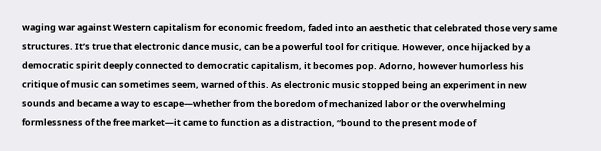waging war against Western capitalism for economic freedom, faded into an aesthetic that celebrated those very same structures. It’s true that electronic dance music, can be a powerful tool for critique. However, once hijacked by a democratic spirit deeply connected to democratic capitalism, it becomes pop. Adorno, however humorless his critique of music can sometimes seem, warned of this. As electronic music stopped being an experiment in new sounds and became a way to escape—whether from the boredom of mechanized labor or the overwhelming formlessness of the free market—it came to function as a distraction, “bound to the present mode of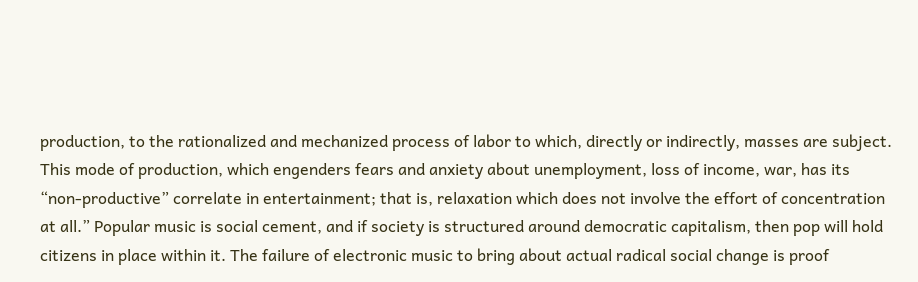production, to the rationalized and mechanized process of labor to which, directly or indirectly, masses are subject. This mode of production, which engenders fears and anxiety about unemployment, loss of income, war, has its “non-productive” correlate in entertainment; that is, relaxation which does not involve the effort of concentration at all.” Popular music is social cement, and if society is structured around democratic capitalism, then pop will hold citizens in place within it. The failure of electronic music to bring about actual radical social change is proof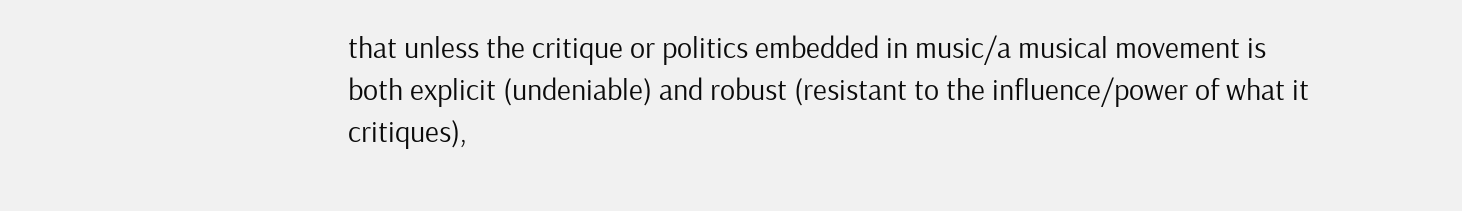that unless the critique or politics embedded in music/a musical movement is both explicit (undeniable) and robust (resistant to the influence/power of what it critiques),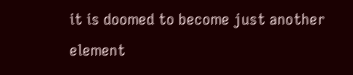it is doomed to become just another element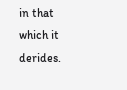in that which it derides.